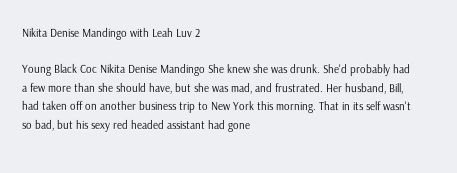Nikita Denise Mandingo with Leah Luv 2

Young Black Coc Nikita Denise Mandingo She knew she was drunk. She'd probably had a few more than she should have, but she was mad, and frustrated. Her husband, Bill, had taken off on another business trip to New York this morning. That in its self wasn't so bad, but his sexy red headed assistant had gone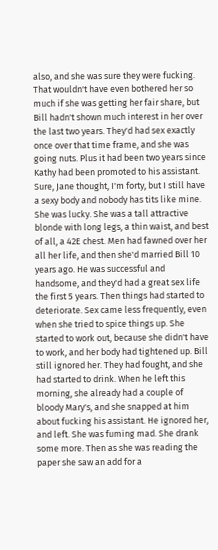also, and she was sure they were fucking. That wouldn't have even bothered her so much if she was getting her fair share, but Bill hadn't shown much interest in her over the last two years. They'd had sex exactly once over that time frame, and she was going nuts. Plus it had been two years since Kathy had been promoted to his assistant. Sure, Jane thought, I'm forty, but I still have a sexy body and nobody has tits like mine. She was lucky. She was a tall attractive blonde with long legs, a thin waist, and best of all, a 42E chest. Men had fawned over her all her life, and then she'd married Bill 10 years ago. He was successful and handsome, and they'd had a great sex life the first 5 years. Then things had started to deteriorate. Sex came less frequently, even when she tried to spice things up. She started to work out, because she didn't have to work, and her body had tightened up. Bill still ignored her. They had fought, and she had started to drink. When he left this morning, she already had a couple of bloody Mary's, and she snapped at him about fucking his assistant. He ignored her, and left. She was fuming mad. She drank some more. Then as she was reading the paper she saw an add for a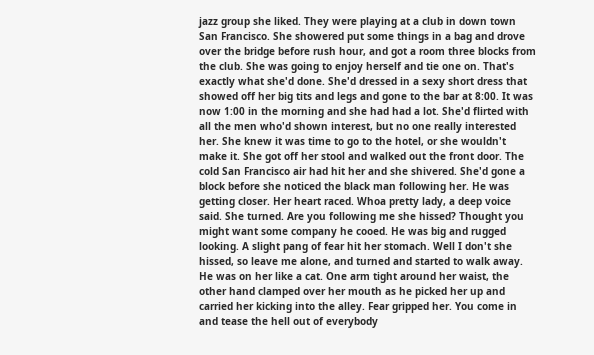jazz group she liked. They were playing at a club in down town San Francisco. She showered put some things in a bag and drove over the bridge before rush hour, and got a room three blocks from the club. She was going to enjoy herself and tie one on. That's exactly what she'd done. She'd dressed in a sexy short dress that showed off her big tits and legs and gone to the bar at 8:00. It was now 1:00 in the morning and she had had a lot. She'd flirted with all the men who'd shown interest, but no one really interested her. She knew it was time to go to the hotel, or she wouldn't make it. She got off her stool and walked out the front door. The cold San Francisco air had hit her and she shivered. She'd gone a block before she noticed the black man following her. He was getting closer. Her heart raced. Whoa pretty lady, a deep voice said. She turned. Are you following me she hissed? Thought you might want some company he cooed. He was big and rugged looking. A slight pang of fear hit her stomach. Well I don't she hissed, so leave me alone, and turned and started to walk away. He was on her like a cat. One arm tight around her waist, the other hand clamped over her mouth as he picked her up and carried her kicking into the alley. Fear gripped her. You come in and tease the hell out of everybody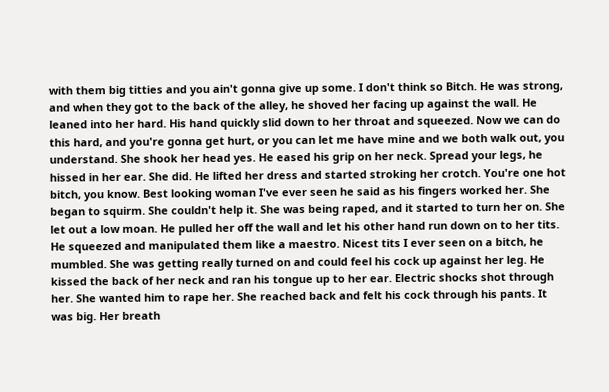with them big titties and you ain't gonna give up some. I don't think so Bitch. He was strong, and when they got to the back of the alley, he shoved her facing up against the wall. He leaned into her hard. His hand quickly slid down to her throat and squeezed. Now we can do this hard, and you're gonna get hurt, or you can let me have mine and we both walk out, you understand. She shook her head yes. He eased his grip on her neck. Spread your legs, he hissed in her ear. She did. He lifted her dress and started stroking her crotch. You're one hot bitch, you know. Best looking woman I've ever seen he said as his fingers worked her. She began to squirm. She couldn't help it. She was being raped, and it started to turn her on. She let out a low moan. He pulled her off the wall and let his other hand run down on to her tits. He squeezed and manipulated them like a maestro. Nicest tits I ever seen on a bitch, he mumbled. She was getting really turned on and could feel his cock up against her leg. He kissed the back of her neck and ran his tongue up to her ear. Electric shocks shot through her. She wanted him to rape her. She reached back and felt his cock through his pants. It was big. Her breath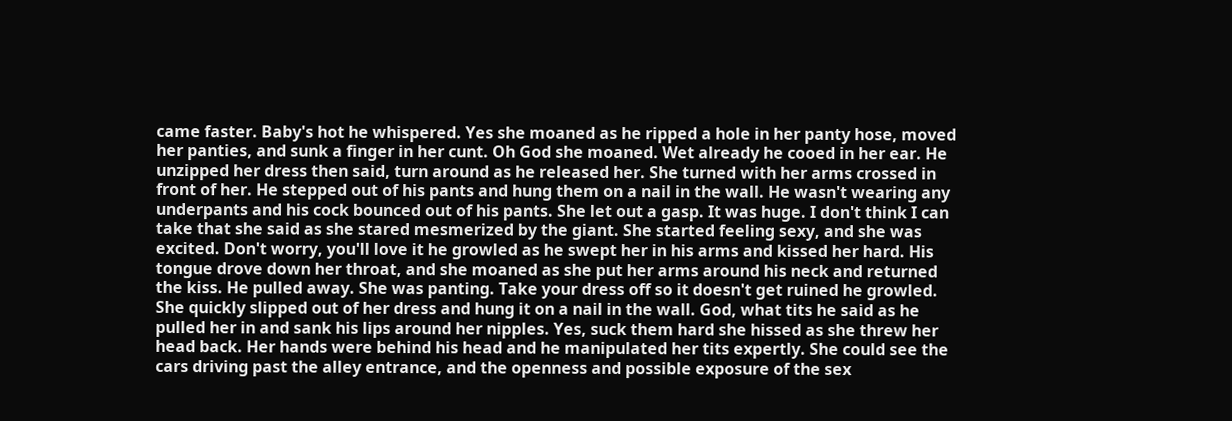came faster. Baby's hot he whispered. Yes she moaned as he ripped a hole in her panty hose, moved her panties, and sunk a finger in her cunt. Oh God she moaned. Wet already he cooed in her ear. He unzipped her dress then said, turn around as he released her. She turned with her arms crossed in front of her. He stepped out of his pants and hung them on a nail in the wall. He wasn't wearing any underpants and his cock bounced out of his pants. She let out a gasp. It was huge. I don't think I can take that she said as she stared mesmerized by the giant. She started feeling sexy, and she was excited. Don't worry, you'll love it he growled as he swept her in his arms and kissed her hard. His tongue drove down her throat, and she moaned as she put her arms around his neck and returned the kiss. He pulled away. She was panting. Take your dress off so it doesn't get ruined he growled. She quickly slipped out of her dress and hung it on a nail in the wall. God, what tits he said as he pulled her in and sank his lips around her nipples. Yes, suck them hard she hissed as she threw her head back. Her hands were behind his head and he manipulated her tits expertly. She could see the cars driving past the alley entrance, and the openness and possible exposure of the sex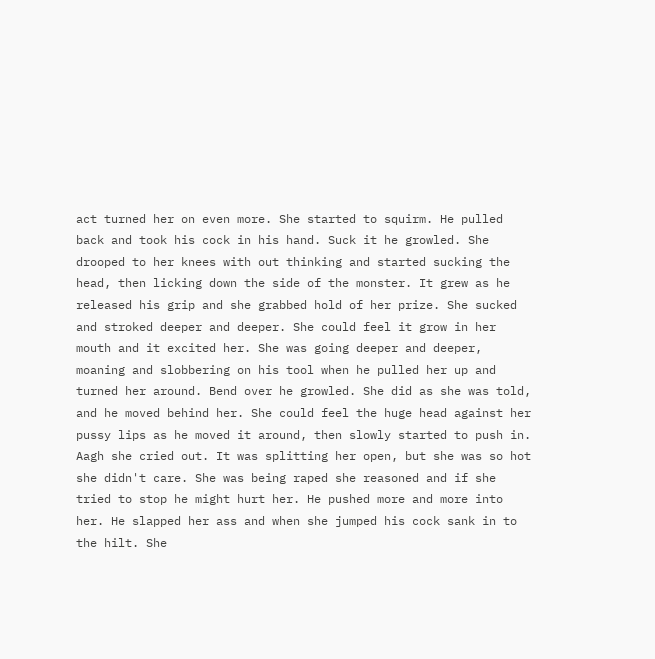act turned her on even more. She started to squirm. He pulled back and took his cock in his hand. Suck it he growled. She drooped to her knees with out thinking and started sucking the head, then licking down the side of the monster. It grew as he released his grip and she grabbed hold of her prize. She sucked and stroked deeper and deeper. She could feel it grow in her mouth and it excited her. She was going deeper and deeper, moaning and slobbering on his tool when he pulled her up and turned her around. Bend over he growled. She did as she was told, and he moved behind her. She could feel the huge head against her pussy lips as he moved it around, then slowly started to push in. Aagh she cried out. It was splitting her open, but she was so hot she didn't care. She was being raped she reasoned and if she tried to stop he might hurt her. He pushed more and more into her. He slapped her ass and when she jumped his cock sank in to the hilt. She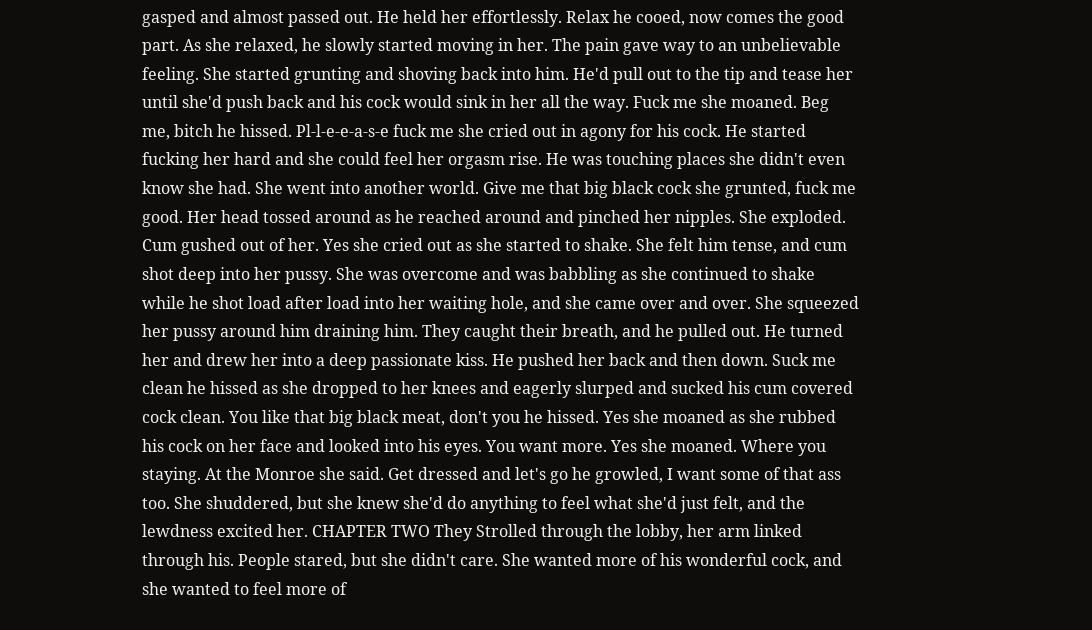gasped and almost passed out. He held her effortlessly. Relax he cooed, now comes the good part. As she relaxed, he slowly started moving in her. The pain gave way to an unbelievable feeling. She started grunting and shoving back into him. He'd pull out to the tip and tease her until she'd push back and his cock would sink in her all the way. Fuck me she moaned. Beg me, bitch he hissed. Pl-l-e-e-a-s-e fuck me she cried out in agony for his cock. He started fucking her hard and she could feel her orgasm rise. He was touching places she didn't even know she had. She went into another world. Give me that big black cock she grunted, fuck me good. Her head tossed around as he reached around and pinched her nipples. She exploded. Cum gushed out of her. Yes she cried out as she started to shake. She felt him tense, and cum shot deep into her pussy. She was overcome and was babbling as she continued to shake while he shot load after load into her waiting hole, and she came over and over. She squeezed her pussy around him draining him. They caught their breath, and he pulled out. He turned her and drew her into a deep passionate kiss. He pushed her back and then down. Suck me clean he hissed as she dropped to her knees and eagerly slurped and sucked his cum covered cock clean. You like that big black meat, don't you he hissed. Yes she moaned as she rubbed his cock on her face and looked into his eyes. You want more. Yes she moaned. Where you staying. At the Monroe she said. Get dressed and let's go he growled, I want some of that ass too. She shuddered, but she knew she'd do anything to feel what she'd just felt, and the lewdness excited her. CHAPTER TWO They Strolled through the lobby, her arm linked through his. People stared, but she didn't care. She wanted more of his wonderful cock, and she wanted to feel more of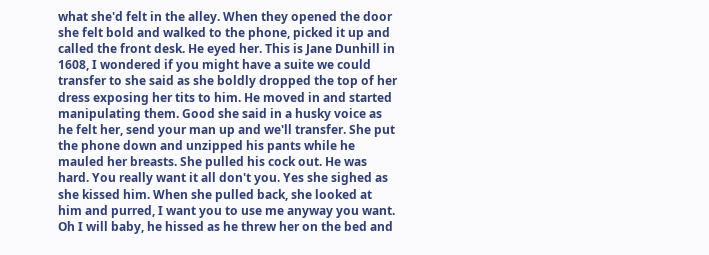what she'd felt in the alley. When they opened the door she felt bold and walked to the phone, picked it up and called the front desk. He eyed her. This is Jane Dunhill in 1608, I wondered if you might have a suite we could transfer to she said as she boldly dropped the top of her dress exposing her tits to him. He moved in and started manipulating them. Good she said in a husky voice as he felt her, send your man up and we'll transfer. She put the phone down and unzipped his pants while he mauled her breasts. She pulled his cock out. He was hard. You really want it all don't you. Yes she sighed as she kissed him. When she pulled back, she looked at him and purred, I want you to use me anyway you want. Oh I will baby, he hissed as he threw her on the bed and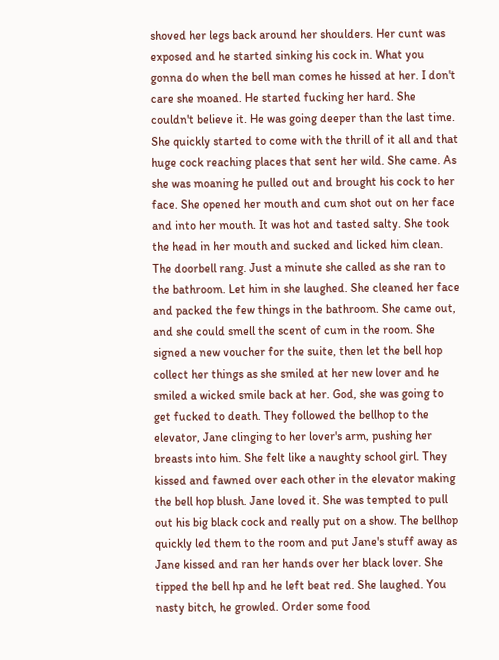shoved her legs back around her shoulders. Her cunt was exposed and he started sinking his cock in. What you gonna do when the bell man comes he hissed at her. I don't care she moaned. He started fucking her hard. She couldn't believe it. He was going deeper than the last time. She quickly started to come with the thrill of it all and that huge cock reaching places that sent her wild. She came. As she was moaning he pulled out and brought his cock to her face. She opened her mouth and cum shot out on her face and into her mouth. It was hot and tasted salty. She took the head in her mouth and sucked and licked him clean. The doorbell rang. Just a minute she called as she ran to the bathroom. Let him in she laughed. She cleaned her face and packed the few things in the bathroom. She came out, and she could smell the scent of cum in the room. She signed a new voucher for the suite, then let the bell hop collect her things as she smiled at her new lover and he smiled a wicked smile back at her. God, she was going to get fucked to death. They followed the bellhop to the elevator, Jane clinging to her lover's arm, pushing her breasts into him. She felt like a naughty school girl. They kissed and fawned over each other in the elevator making the bell hop blush. Jane loved it. She was tempted to pull out his big black cock and really put on a show. The bellhop quickly led them to the room and put Jane's stuff away as Jane kissed and ran her hands over her black lover. She tipped the bell hp and he left beat red. She laughed. You nasty bitch, he growled. Order some food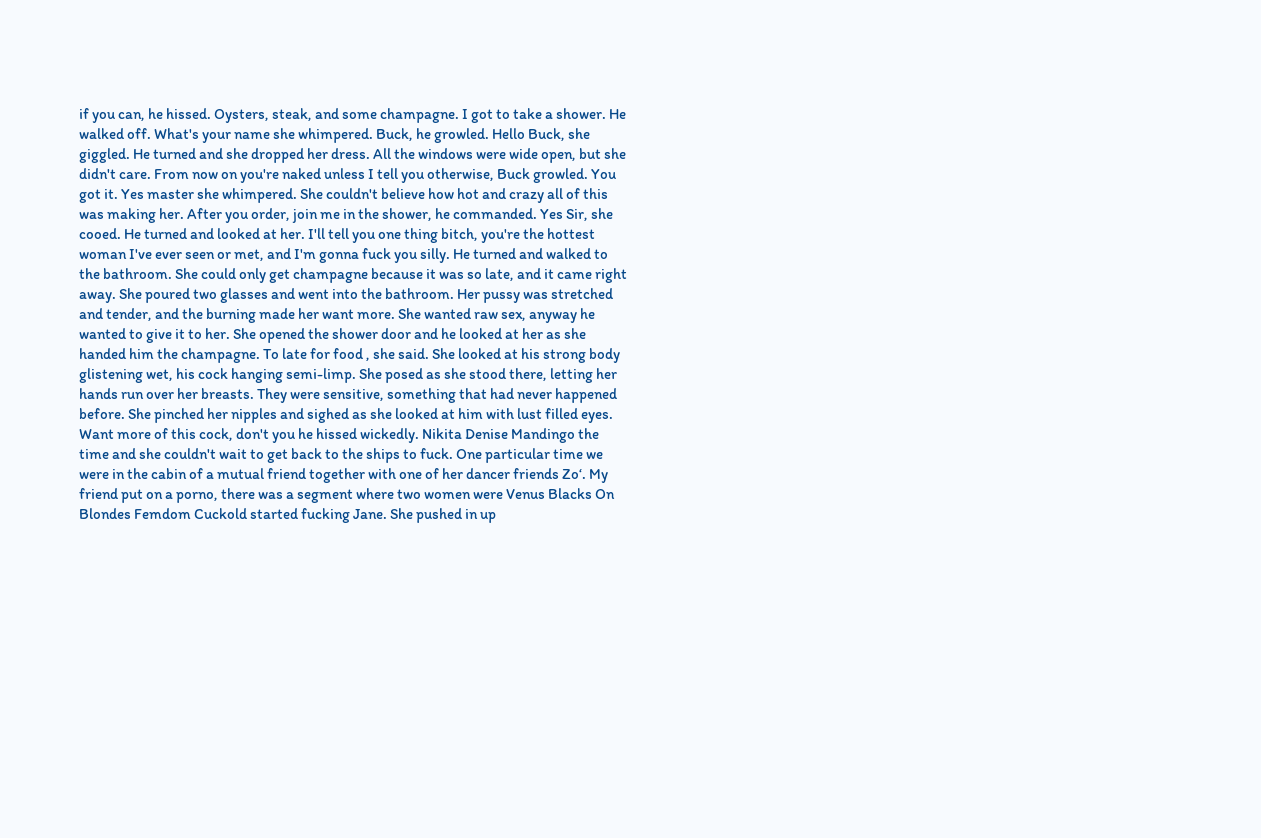if you can, he hissed. Oysters, steak, and some champagne. I got to take a shower. He walked off. What's your name she whimpered. Buck, he growled. Hello Buck, she giggled. He turned and she dropped her dress. All the windows were wide open, but she didn't care. From now on you're naked unless I tell you otherwise, Buck growled. You got it. Yes master she whimpered. She couldn't believe how hot and crazy all of this was making her. After you order, join me in the shower, he commanded. Yes Sir, she cooed. He turned and looked at her. I'll tell you one thing bitch, you're the hottest woman I've ever seen or met, and I'm gonna fuck you silly. He turned and walked to the bathroom. She could only get champagne because it was so late, and it came right away. She poured two glasses and went into the bathroom. Her pussy was stretched and tender, and the burning made her want more. She wanted raw sex, anyway he wanted to give it to her. She opened the shower door and he looked at her as she handed him the champagne. To late for food , she said. She looked at his strong body glistening wet, his cock hanging semi-limp. She posed as she stood there, letting her hands run over her breasts. They were sensitive, something that had never happened before. She pinched her nipples and sighed as she looked at him with lust filled eyes. Want more of this cock, don't you he hissed wickedly. Nikita Denise Mandingo the time and she couldn't wait to get back to the ships to fuck. One particular time we were in the cabin of a mutual friend together with one of her dancer friends Zo‘. My friend put on a porno, there was a segment where two women were Venus Blacks On Blondes Femdom Cuckold started fucking Jane. She pushed in up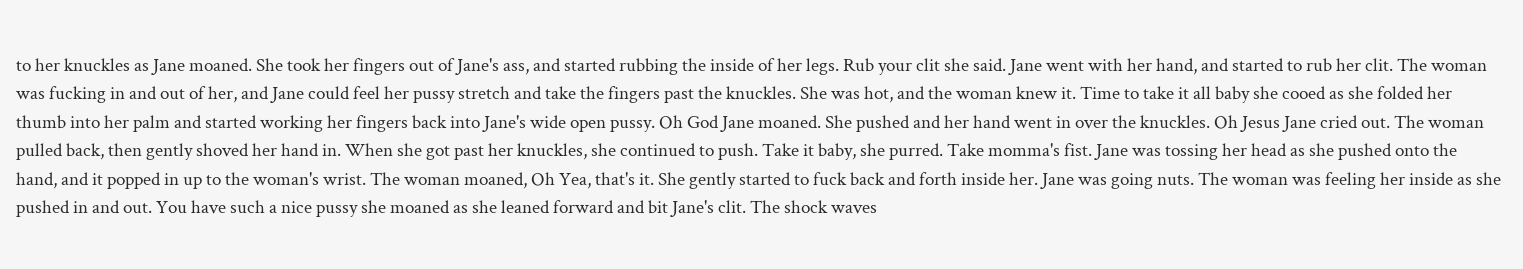to her knuckles as Jane moaned. She took her fingers out of Jane's ass, and started rubbing the inside of her legs. Rub your clit she said. Jane went with her hand, and started to rub her clit. The woman was fucking in and out of her, and Jane could feel her pussy stretch and take the fingers past the knuckles. She was hot, and the woman knew it. Time to take it all baby she cooed as she folded her thumb into her palm and started working her fingers back into Jane's wide open pussy. Oh God Jane moaned. She pushed and her hand went in over the knuckles. Oh Jesus Jane cried out. The woman pulled back, then gently shoved her hand in. When she got past her knuckles, she continued to push. Take it baby, she purred. Take momma's fist. Jane was tossing her head as she pushed onto the hand, and it popped in up to the woman's wrist. The woman moaned, Oh Yea, that's it. She gently started to fuck back and forth inside her. Jane was going nuts. The woman was feeling her inside as she pushed in and out. You have such a nice pussy she moaned as she leaned forward and bit Jane's clit. The shock waves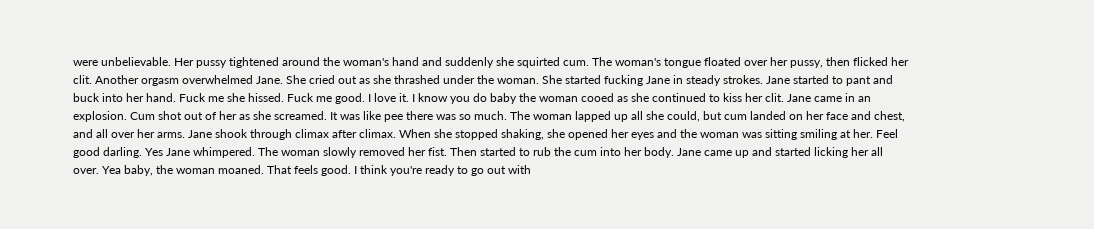were unbelievable. Her pussy tightened around the woman's hand and suddenly she squirted cum. The woman's tongue floated over her pussy, then flicked her clit. Another orgasm overwhelmed Jane. She cried out as she thrashed under the woman. She started fucking Jane in steady strokes. Jane started to pant and buck into her hand. Fuck me she hissed. Fuck me good. I love it. I know you do baby the woman cooed as she continued to kiss her clit. Jane came in an explosion. Cum shot out of her as she screamed. It was like pee there was so much. The woman lapped up all she could, but cum landed on her face and chest, and all over her arms. Jane shook through climax after climax. When she stopped shaking, she opened her eyes and the woman was sitting smiling at her. Feel good darling. Yes Jane whimpered. The woman slowly removed her fist. Then started to rub the cum into her body. Jane came up and started licking her all over. Yea baby, the woman moaned. That feels good. I think you're ready to go out with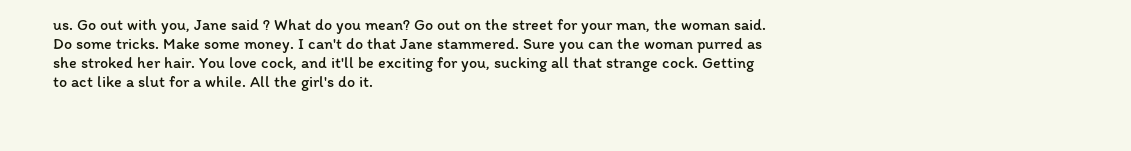us. Go out with you, Jane said ? What do you mean? Go out on the street for your man, the woman said. Do some tricks. Make some money. I can't do that Jane stammered. Sure you can the woman purred as she stroked her hair. You love cock, and it'll be exciting for you, sucking all that strange cock. Getting to act like a slut for a while. All the girl's do it.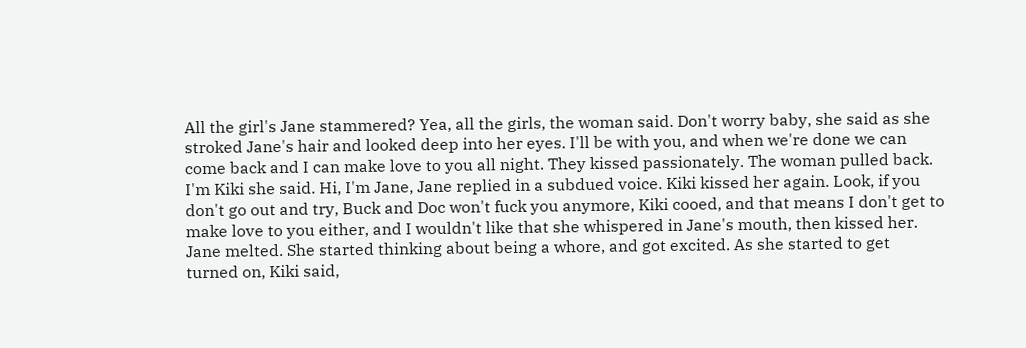All the girl's Jane stammered? Yea, all the girls, the woman said. Don't worry baby, she said as she stroked Jane's hair and looked deep into her eyes. I'll be with you, and when we're done we can come back and I can make love to you all night. They kissed passionately. The woman pulled back. I'm Kiki she said. Hi, I'm Jane, Jane replied in a subdued voice. Kiki kissed her again. Look, if you don't go out and try, Buck and Doc won't fuck you anymore, Kiki cooed, and that means I don't get to make love to you either, and I wouldn't like that she whispered in Jane's mouth, then kissed her. Jane melted. She started thinking about being a whore, and got excited. As she started to get turned on, Kiki said,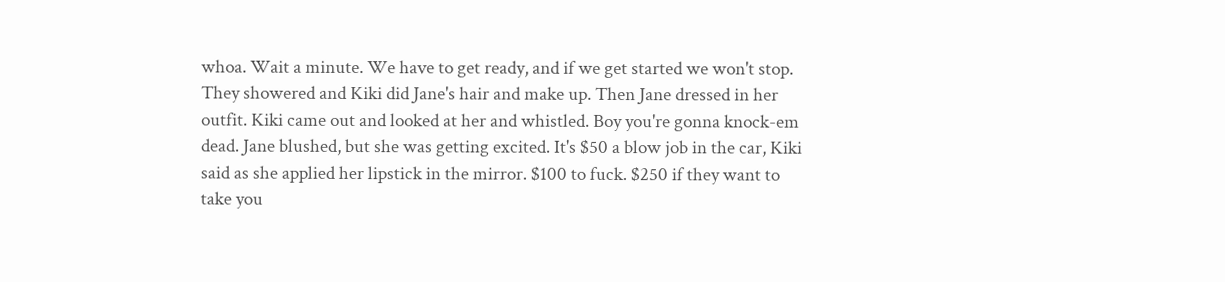whoa. Wait a minute. We have to get ready, and if we get started we won't stop. They showered and Kiki did Jane's hair and make up. Then Jane dressed in her outfit. Kiki came out and looked at her and whistled. Boy you're gonna knock-em dead. Jane blushed, but she was getting excited. It's $50 a blow job in the car, Kiki said as she applied her lipstick in the mirror. $100 to fuck. $250 if they want to take you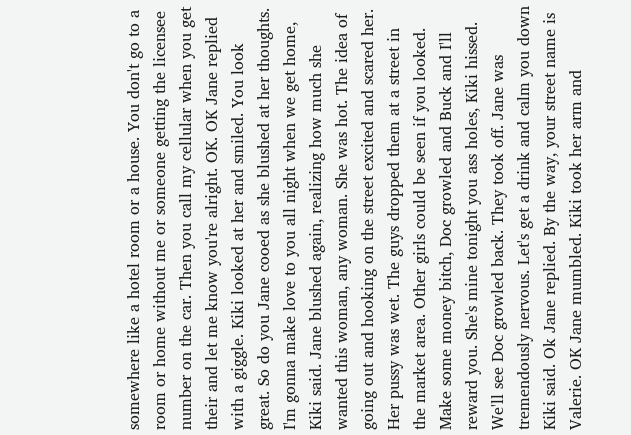somewhere like a hotel room or a house. You don't go to a room or home without me or someone getting the licensee number on the car. Then you call my cellular when you get their and let me know you're alright. OK. OK Jane replied with a giggle. Kiki looked at her and smiled. You look great. So do you Jane cooed as she blushed at her thoughts. I'm gonna make love to you all night when we get home, Kiki said. Jane blushed again, realizing how much she wanted this woman, any woman. She was hot. The idea of going out and hooking on the street excited and scared her. Her pussy was wet. The guys dropped them at a street in the market area. Other girls could be seen if you looked. Make some money bitch, Doc growled and Buck and I'll reward you. She's mine tonight you ass holes, Kiki hissed. We'll see Doc growled back. They took off. Jane was tremendously nervous. Let's get a drink and calm you down Kiki said. Ok Jane replied. By the way, your street name is Valerie. OK Jane mumbled. Kiki took her arm and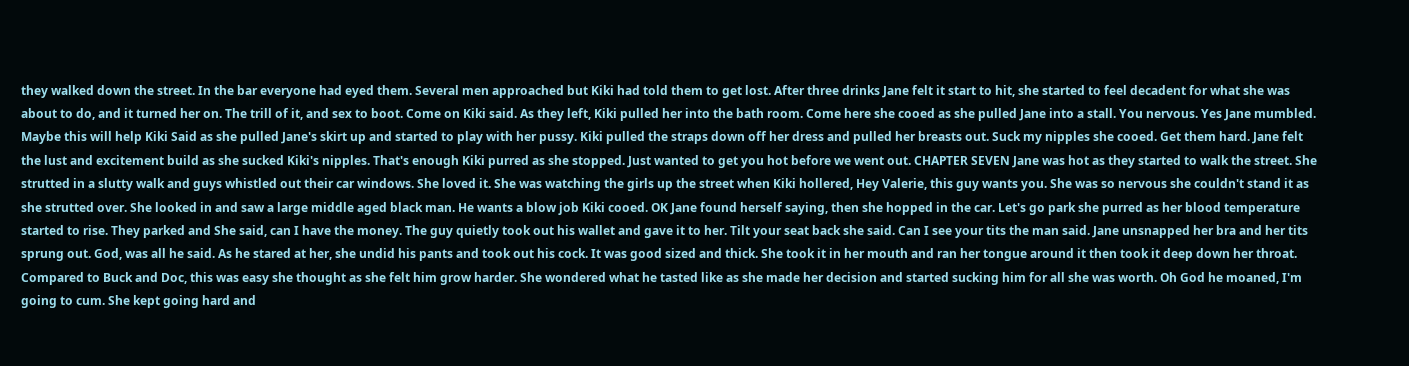they walked down the street. In the bar everyone had eyed them. Several men approached but Kiki had told them to get lost. After three drinks Jane felt it start to hit, she started to feel decadent for what she was about to do, and it turned her on. The trill of it, and sex to boot. Come on Kiki said. As they left, Kiki pulled her into the bath room. Come here she cooed as she pulled Jane into a stall. You nervous. Yes Jane mumbled. Maybe this will help Kiki Said as she pulled Jane's skirt up and started to play with her pussy. Kiki pulled the straps down off her dress and pulled her breasts out. Suck my nipples she cooed. Get them hard. Jane felt the lust and excitement build as she sucked Kiki's nipples. That's enough Kiki purred as she stopped. Just wanted to get you hot before we went out. CHAPTER SEVEN Jane was hot as they started to walk the street. She strutted in a slutty walk and guys whistled out their car windows. She loved it. She was watching the girls up the street when Kiki hollered, Hey Valerie, this guy wants you. She was so nervous she couldn't stand it as she strutted over. She looked in and saw a large middle aged black man. He wants a blow job Kiki cooed. OK Jane found herself saying, then she hopped in the car. Let's go park she purred as her blood temperature started to rise. They parked and She said, can I have the money. The guy quietly took out his wallet and gave it to her. Tilt your seat back she said. Can I see your tits the man said. Jane unsnapped her bra and her tits sprung out. God, was all he said. As he stared at her, she undid his pants and took out his cock. It was good sized and thick. She took it in her mouth and ran her tongue around it then took it deep down her throat. Compared to Buck and Doc, this was easy she thought as she felt him grow harder. She wondered what he tasted like as she made her decision and started sucking him for all she was worth. Oh God he moaned, I'm going to cum. She kept going hard and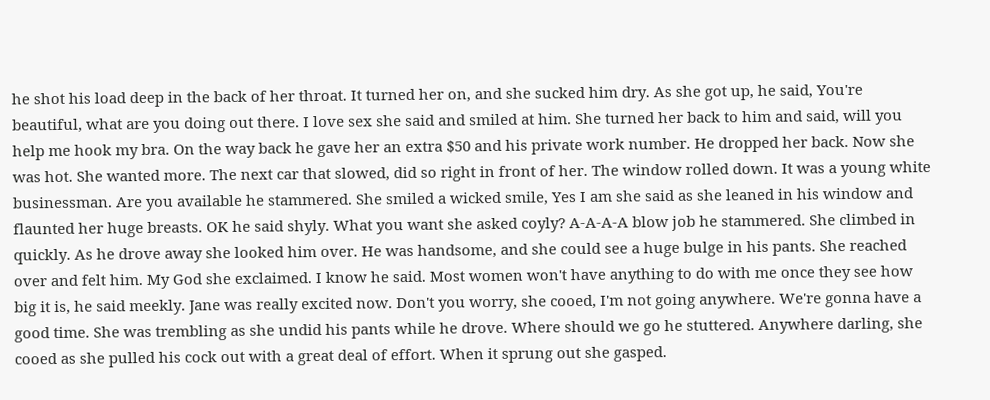he shot his load deep in the back of her throat. It turned her on, and she sucked him dry. As she got up, he said, You're beautiful, what are you doing out there. I love sex she said and smiled at him. She turned her back to him and said, will you help me hook my bra. On the way back he gave her an extra $50 and his private work number. He dropped her back. Now she was hot. She wanted more. The next car that slowed, did so right in front of her. The window rolled down. It was a young white businessman. Are you available he stammered. She smiled a wicked smile, Yes I am she said as she leaned in his window and flaunted her huge breasts. OK he said shyly. What you want she asked coyly? A-A-A-A blow job he stammered. She climbed in quickly. As he drove away she looked him over. He was handsome, and she could see a huge bulge in his pants. She reached over and felt him. My God she exclaimed. I know he said. Most women won't have anything to do with me once they see how big it is, he said meekly. Jane was really excited now. Don't you worry, she cooed, I'm not going anywhere. We're gonna have a good time. She was trembling as she undid his pants while he drove. Where should we go he stuttered. Anywhere darling, she cooed as she pulled his cock out with a great deal of effort. When it sprung out she gasped.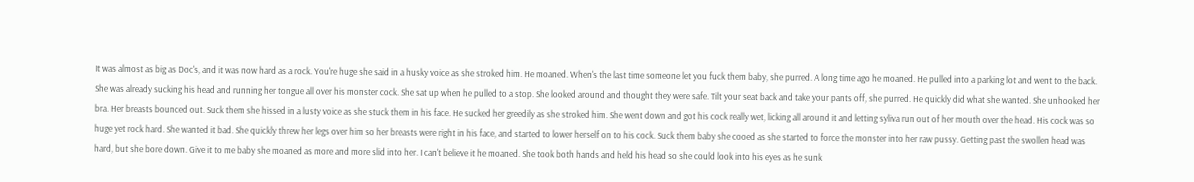It was almost as big as Doc's, and it was now hard as a rock. You're huge she said in a husky voice as she stroked him. He moaned. When's the last time someone let you fuck them baby, she purred. A long time ago he moaned. He pulled into a parking lot and went to the back. She was already sucking his head and running her tongue all over his monster cock. She sat up when he pulled to a stop. She looked around and thought they were safe. Tilt your seat back and take your pants off, she purred. He quickly did what she wanted. She unhooked her bra. Her breasts bounced out. Suck them she hissed in a lusty voice as she stuck them in his face. He sucked her greedily as she stroked him. She went down and got his cock really wet, licking all around it and letting syliva run out of her mouth over the head. His cock was so huge yet rock hard. She wanted it bad. She quickly threw her legs over him so her breasts were right in his face, and started to lower herself on to his cock. Suck them baby she cooed as she started to force the monster into her raw pussy. Getting past the swollen head was hard, but she bore down. Give it to me baby she moaned as more and more slid into her. I can't believe it he moaned. She took both hands and held his head so she could look into his eyes as he sunk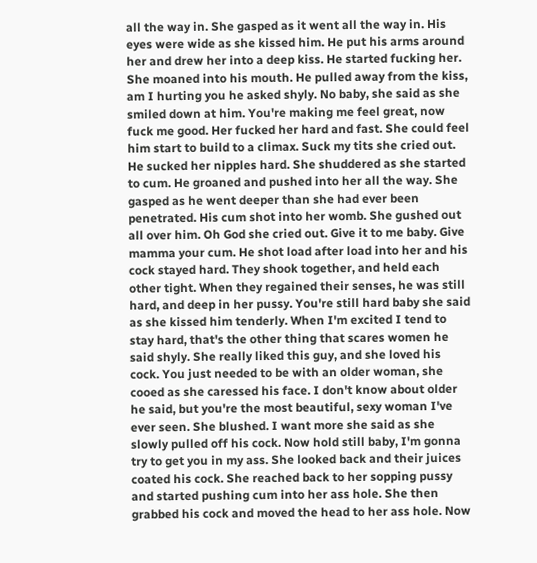all the way in. She gasped as it went all the way in. His eyes were wide as she kissed him. He put his arms around her and drew her into a deep kiss. He started fucking her. She moaned into his mouth. He pulled away from the kiss, am I hurting you he asked shyly. No baby, she said as she smiled down at him. You're making me feel great, now fuck me good. Her fucked her hard and fast. She could feel him start to build to a climax. Suck my tits she cried out. He sucked her nipples hard. She shuddered as she started to cum. He groaned and pushed into her all the way. She gasped as he went deeper than she had ever been penetrated. His cum shot into her womb. She gushed out all over him. Oh God she cried out. Give it to me baby. Give mamma your cum. He shot load after load into her and his cock stayed hard. They shook together, and held each other tight. When they regained their senses, he was still hard, and deep in her pussy. You're still hard baby she said as she kissed him tenderly. When I'm excited I tend to stay hard, that's the other thing that scares women he said shyly. She really liked this guy, and she loved his cock. You just needed to be with an older woman, she cooed as she caressed his face. I don't know about older he said, but you're the most beautiful, sexy woman I've ever seen. She blushed. I want more she said as she slowly pulled off his cock. Now hold still baby, I'm gonna try to get you in my ass. She looked back and their juices coated his cock. She reached back to her sopping pussy and started pushing cum into her ass hole. She then grabbed his cock and moved the head to her ass hole. Now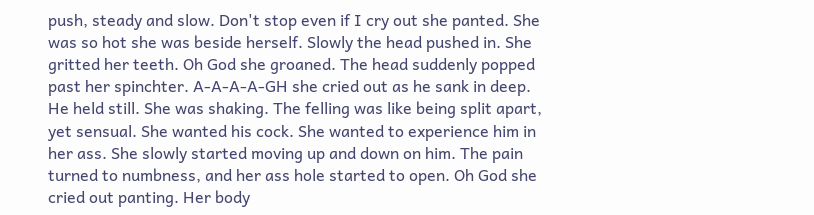push, steady and slow. Don't stop even if I cry out she panted. She was so hot she was beside herself. Slowly the head pushed in. She gritted her teeth. Oh God she groaned. The head suddenly popped past her spinchter. A-A-A-A-GH she cried out as he sank in deep. He held still. She was shaking. The felling was like being split apart, yet sensual. She wanted his cock. She wanted to experience him in her ass. She slowly started moving up and down on him. The pain turned to numbness, and her ass hole started to open. Oh God she cried out panting. Her body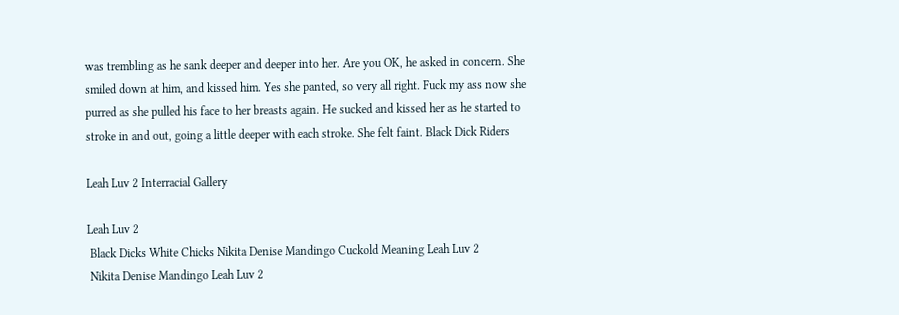was trembling as he sank deeper and deeper into her. Are you OK, he asked in concern. She smiled down at him, and kissed him. Yes she panted, so very all right. Fuck my ass now she purred as she pulled his face to her breasts again. He sucked and kissed her as he started to stroke in and out, going a little deeper with each stroke. She felt faint. Black Dick Riders

Leah Luv 2 Interracial Gallery

Leah Luv 2
 Black Dicks White Chicks Nikita Denise Mandingo Cuckold Meaning Leah Luv 2
 Nikita Denise Mandingo Leah Luv 2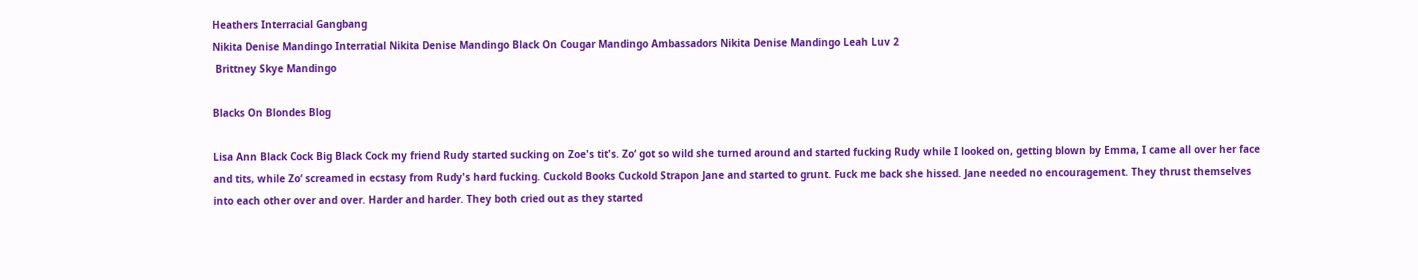Heathers Interracial Gangbang
Nikita Denise Mandingo Interratial Nikita Denise Mandingo Black On Cougar Mandingo Ambassadors Nikita Denise Mandingo Leah Luv 2
 Brittney Skye Mandingo

Blacks On Blondes Blog

Lisa Ann Black Cock Big Black Cock my friend Rudy started sucking on Zoe's tit's. Zo‘ got so wild she turned around and started fucking Rudy while I looked on, getting blown by Emma, I came all over her face and tits, while Zo‘ screamed in ecstasy from Rudy's hard fucking. Cuckold Books Cuckold Strapon Jane and started to grunt. Fuck me back she hissed. Jane needed no encouragement. They thrust themselves into each other over and over. Harder and harder. They both cried out as they started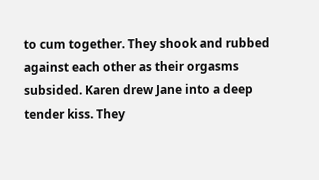to cum together. They shook and rubbed against each other as their orgasms subsided. Karen drew Jane into a deep tender kiss. They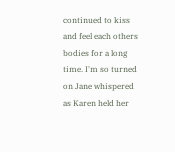continued to kiss and feel each others bodies for a long time. I'm so turned on Jane whispered as Karen held her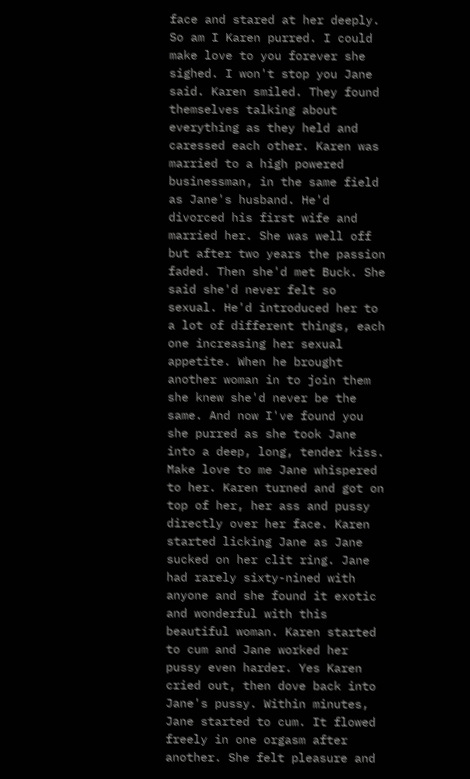face and stared at her deeply. So am I Karen purred. I could make love to you forever she sighed. I won't stop you Jane said. Karen smiled. They found themselves talking about everything as they held and caressed each other. Karen was married to a high powered businessman, in the same field as Jane's husband. He'd divorced his first wife and married her. She was well off but after two years the passion faded. Then she'd met Buck. She said she'd never felt so sexual. He'd introduced her to a lot of different things, each one increasing her sexual appetite. When he brought another woman in to join them she knew she'd never be the same. And now I've found you she purred as she took Jane into a deep, long, tender kiss. Make love to me Jane whispered to her. Karen turned and got on top of her, her ass and pussy directly over her face. Karen started licking Jane as Jane sucked on her clit ring. Jane had rarely sixty-nined with anyone and she found it exotic and wonderful with this beautiful woman. Karen started to cum and Jane worked her pussy even harder. Yes Karen cried out, then dove back into Jane's pussy. Within minutes, Jane started to cum. It flowed freely in one orgasm after another. She felt pleasure and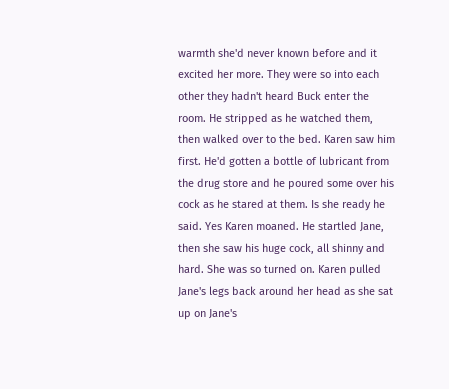warmth she'd never known before and it excited her more. They were so into each other they hadn't heard Buck enter the room. He stripped as he watched them, then walked over to the bed. Karen saw him first. He'd gotten a bottle of lubricant from the drug store and he poured some over his cock as he stared at them. Is she ready he said. Yes Karen moaned. He startled Jane, then she saw his huge cock, all shinny and hard. She was so turned on. Karen pulled Jane's legs back around her head as she sat up on Jane's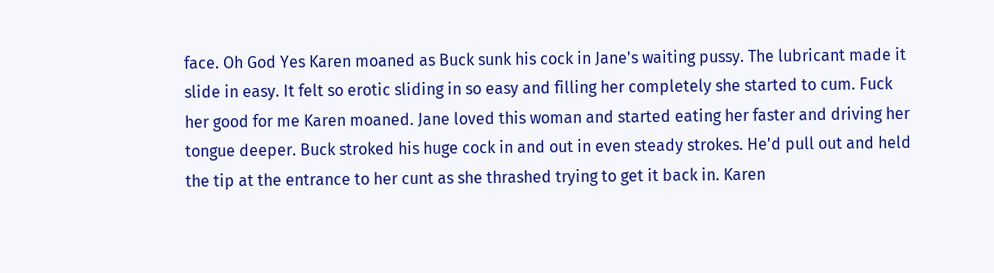face. Oh God Yes Karen moaned as Buck sunk his cock in Jane's waiting pussy. The lubricant made it slide in easy. It felt so erotic sliding in so easy and filling her completely she started to cum. Fuck her good for me Karen moaned. Jane loved this woman and started eating her faster and driving her tongue deeper. Buck stroked his huge cock in and out in even steady strokes. He'd pull out and held the tip at the entrance to her cunt as she thrashed trying to get it back in. Karen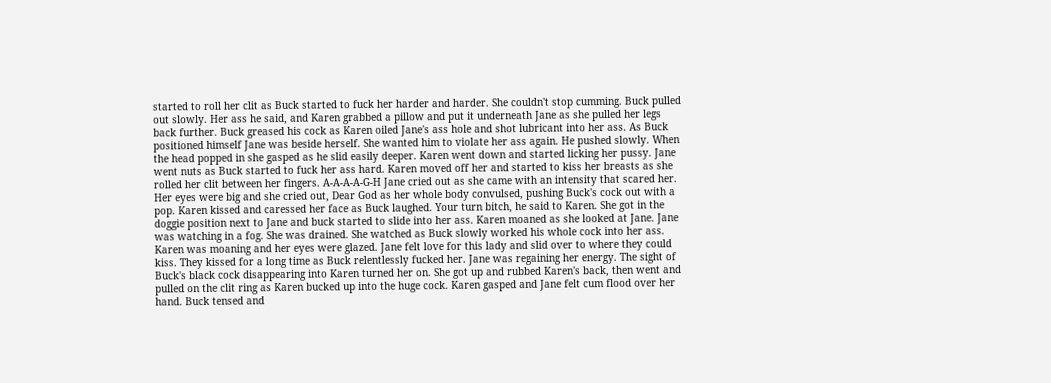started to roll her clit as Buck started to fuck her harder and harder. She couldn't stop cumming. Buck pulled out slowly. Her ass he said, and Karen grabbed a pillow and put it underneath Jane as she pulled her legs back further. Buck greased his cock as Karen oiled Jane's ass hole and shot lubricant into her ass. As Buck positioned himself Jane was beside herself. She wanted him to violate her ass again. He pushed slowly. When the head popped in she gasped as he slid easily deeper. Karen went down and started licking her pussy. Jane went nuts as Buck started to fuck her ass hard. Karen moved off her and started to kiss her breasts as she rolled her clit between her fingers. A-A-A-A-G-H Jane cried out as she came with an intensity that scared her. Her eyes were big and she cried out, Dear God as her whole body convulsed, pushing Buck's cock out with a pop. Karen kissed and caressed her face as Buck laughed. Your turn bitch, he said to Karen. She got in the doggie position next to Jane and buck started to slide into her ass. Karen moaned as she looked at Jane. Jane was watching in a fog. She was drained. She watched as Buck slowly worked his whole cock into her ass. Karen was moaning and her eyes were glazed. Jane felt love for this lady and slid over to where they could kiss. They kissed for a long time as Buck relentlessly fucked her. Jane was regaining her energy. The sight of Buck's black cock disappearing into Karen turned her on. She got up and rubbed Karen's back, then went and pulled on the clit ring as Karen bucked up into the huge cock. Karen gasped and Jane felt cum flood over her hand. Buck tensed and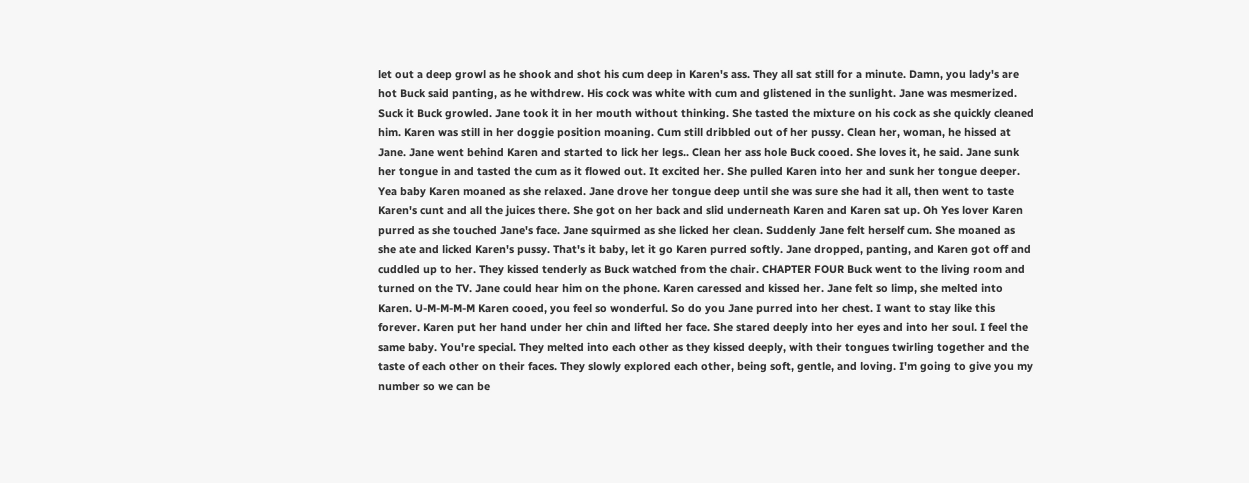let out a deep growl as he shook and shot his cum deep in Karen's ass. They all sat still for a minute. Damn, you lady's are hot Buck said panting, as he withdrew. His cock was white with cum and glistened in the sunlight. Jane was mesmerized. Suck it Buck growled. Jane took it in her mouth without thinking. She tasted the mixture on his cock as she quickly cleaned him. Karen was still in her doggie position moaning. Cum still dribbled out of her pussy. Clean her, woman, he hissed at Jane. Jane went behind Karen and started to lick her legs.. Clean her ass hole Buck cooed. She loves it, he said. Jane sunk her tongue in and tasted the cum as it flowed out. It excited her. She pulled Karen into her and sunk her tongue deeper. Yea baby Karen moaned as she relaxed. Jane drove her tongue deep until she was sure she had it all, then went to taste Karen's cunt and all the juices there. She got on her back and slid underneath Karen and Karen sat up. Oh Yes lover Karen purred as she touched Jane's face. Jane squirmed as she licked her clean. Suddenly Jane felt herself cum. She moaned as she ate and licked Karen's pussy. That's it baby, let it go Karen purred softly. Jane dropped, panting, and Karen got off and cuddled up to her. They kissed tenderly as Buck watched from the chair. CHAPTER FOUR Buck went to the living room and turned on the TV. Jane could hear him on the phone. Karen caressed and kissed her. Jane felt so limp, she melted into Karen. U-M-M-M-M Karen cooed, you feel so wonderful. So do you Jane purred into her chest. I want to stay like this forever. Karen put her hand under her chin and lifted her face. She stared deeply into her eyes and into her soul. I feel the same baby. You're special. They melted into each other as they kissed deeply, with their tongues twirling together and the taste of each other on their faces. They slowly explored each other, being soft, gentle, and loving. I'm going to give you my number so we can be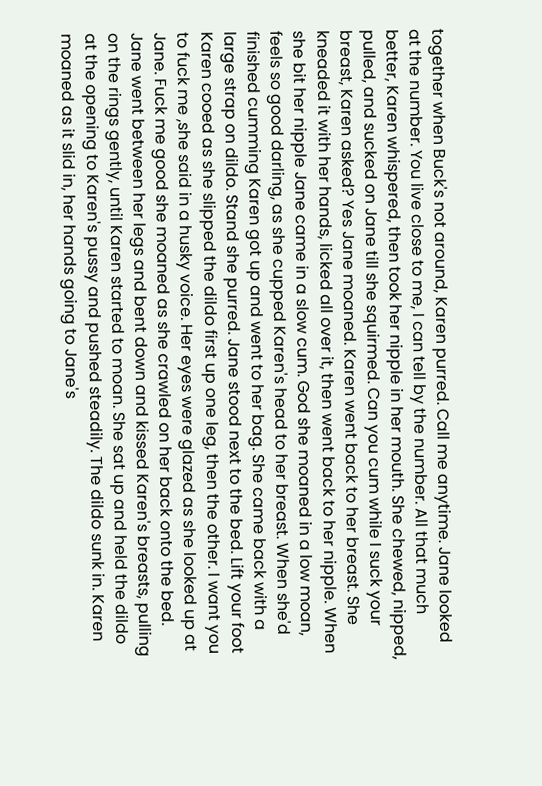together when Buck's not around, Karen purred. Call me anytime. Jane looked at the number. You live close to me, I can tell by the number. All that much better, Karen whispered, then took her nipple in her mouth. She chewed, nipped, pulled, and sucked on Jane till she squirmed. Can you cum while I suck your breast, Karen asked? Yes Jane moaned. Karen went back to her breast. She kneaded it with her hands, licked all over it, then went back to her nipple. When she bit her nipple Jane came in a slow cum. God she moaned in a low moan, feels so good darling, as she cupped Karen's head to her breast. When she'd finished cumming Karen got up and went to her bag. She came back with a large strap on dildo. Stand she purred. Jane stood next to the bed. Lift your foot Karen cooed as she slipped the dildo first up one leg, then the other. I want you to fuck me ,she said in a husky voice. Her eyes were glazed as she looked up at Jane. Fuck me good she moaned as she crawled on her back onto the bed. Jane went between her legs and bent down and kissed Karen's breasts, pulling on the rings gently, until Karen started to moan. She sat up and held the dildo at the opening to Karen's pussy and pushed steadily. The dildo sunk in. Karen moaned as it slid in, her hands going to Jane's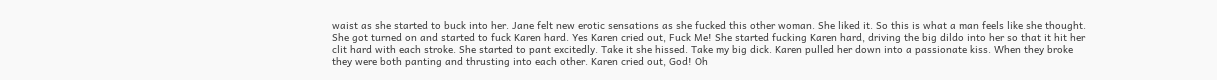waist as she started to buck into her. Jane felt new erotic sensations as she fucked this other woman. She liked it. So this is what a man feels like she thought. She got turned on and started to fuck Karen hard. Yes Karen cried out, Fuck Me! She started fucking Karen hard, driving the big dildo into her so that it hit her clit hard with each stroke. She started to pant excitedly. Take it she hissed. Take my big dick. Karen pulled her down into a passionate kiss. When they broke they were both panting and thrusting into each other. Karen cried out, God! Oh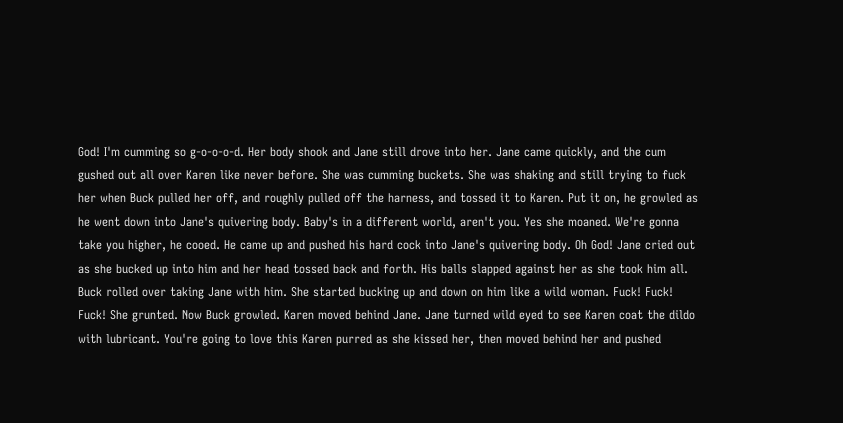God! I'm cumming so g-o-o-o-d. Her body shook and Jane still drove into her. Jane came quickly, and the cum gushed out all over Karen like never before. She was cumming buckets. She was shaking and still trying to fuck her when Buck pulled her off, and roughly pulled off the harness, and tossed it to Karen. Put it on, he growled as he went down into Jane's quivering body. Baby's in a different world, aren't you. Yes she moaned. We're gonna take you higher, he cooed. He came up and pushed his hard cock into Jane's quivering body. Oh God! Jane cried out as she bucked up into him and her head tossed back and forth. His balls slapped against her as she took him all. Buck rolled over taking Jane with him. She started bucking up and down on him like a wild woman. Fuck! Fuck! Fuck! She grunted. Now Buck growled. Karen moved behind Jane. Jane turned wild eyed to see Karen coat the dildo with lubricant. You're going to love this Karen purred as she kissed her, then moved behind her and pushed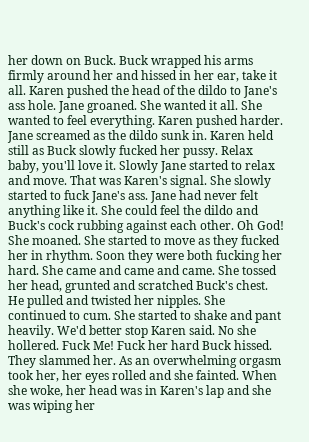her down on Buck. Buck wrapped his arms firmly around her and hissed in her ear, take it all. Karen pushed the head of the dildo to Jane's ass hole. Jane groaned. She wanted it all. She wanted to feel everything. Karen pushed harder. Jane screamed as the dildo sunk in. Karen held still as Buck slowly fucked her pussy. Relax baby, you'll love it. Slowly Jane started to relax and move. That was Karen's signal. She slowly started to fuck Jane's ass. Jane had never felt anything like it. She could feel the dildo and Buck's cock rubbing against each other. Oh God! She moaned. She started to move as they fucked her in rhythm. Soon they were both fucking her hard. She came and came and came. She tossed her head, grunted and scratched Buck's chest. He pulled and twisted her nipples. She continued to cum. She started to shake and pant heavily. We'd better stop Karen said. No she hollered. Fuck Me! Fuck her hard Buck hissed. They slammed her. As an overwhelming orgasm took her, her eyes rolled and she fainted. When she woke, her head was in Karen's lap and she was wiping her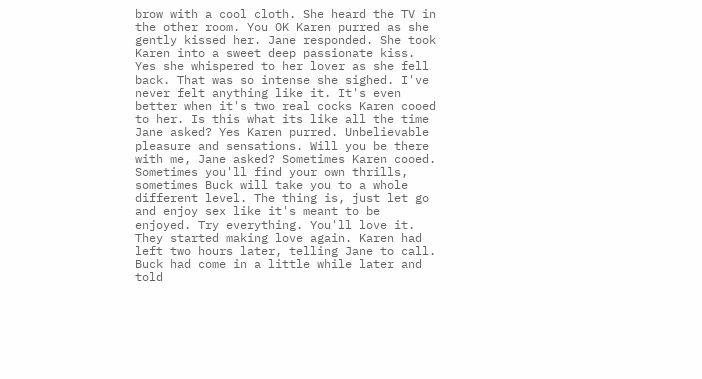brow with a cool cloth. She heard the TV in the other room. You OK Karen purred as she gently kissed her. Jane responded. She took Karen into a sweet deep passionate kiss. Yes she whispered to her lover as she fell back. That was so intense she sighed. I've never felt anything like it. It's even better when it's two real cocks Karen cooed to her. Is this what its like all the time Jane asked? Yes Karen purred. Unbelievable pleasure and sensations. Will you be there with me, Jane asked? Sometimes Karen cooed. Sometimes you'll find your own thrills, sometimes Buck will take you to a whole different level. The thing is, just let go and enjoy sex like it's meant to be enjoyed. Try everything. You'll love it. They started making love again. Karen had left two hours later, telling Jane to call. Buck had come in a little while later and told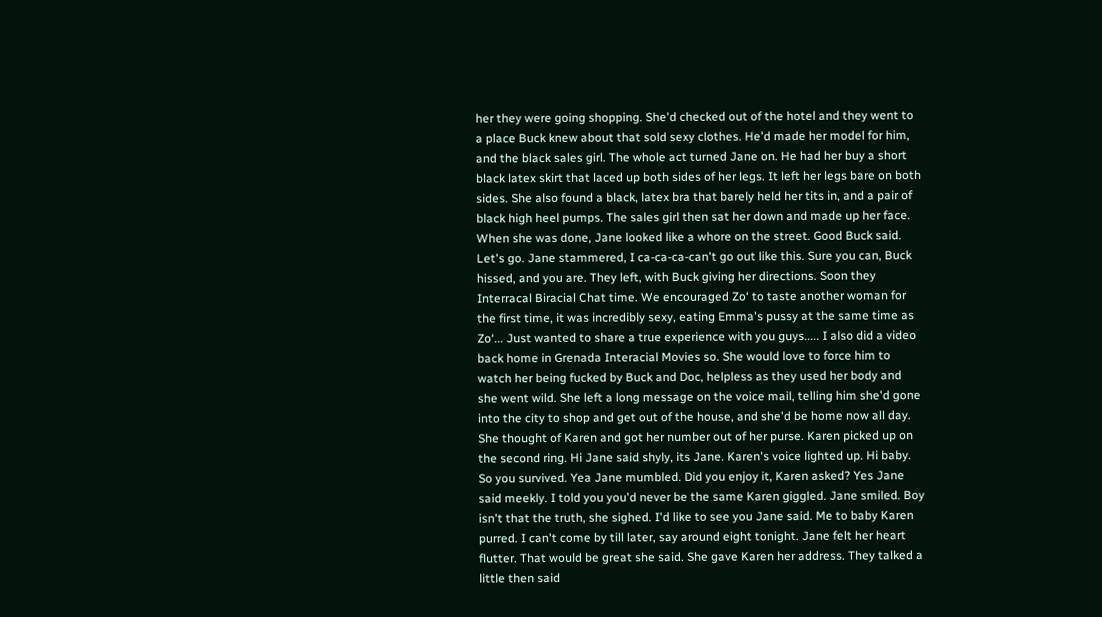her they were going shopping. She'd checked out of the hotel and they went to a place Buck knew about that sold sexy clothes. He'd made her model for him, and the black sales girl. The whole act turned Jane on. He had her buy a short black latex skirt that laced up both sides of her legs. It left her legs bare on both sides. She also found a black, latex bra that barely held her tits in, and a pair of black high heel pumps. The sales girl then sat her down and made up her face. When she was done, Jane looked like a whore on the street. Good Buck said. Let's go. Jane stammered, I ca-ca-ca-can't go out like this. Sure you can, Buck hissed, and you are. They left, with Buck giving her directions. Soon they Interracal Biracial Chat time. We encouraged Zo‘ to taste another woman for the first time, it was incredibly sexy, eating Emma's pussy at the same time as Zo‘... Just wanted to share a true experience with you guys..... I also did a video back home in Grenada Interacial Movies so. She would love to force him to watch her being fucked by Buck and Doc, helpless as they used her body and she went wild. She left a long message on the voice mail, telling him she'd gone into the city to shop and get out of the house, and she'd be home now all day. She thought of Karen and got her number out of her purse. Karen picked up on the second ring. Hi Jane said shyly, its Jane. Karen's voice lighted up. Hi baby. So you survived. Yea Jane mumbled. Did you enjoy it, Karen asked? Yes Jane said meekly. I told you you'd never be the same Karen giggled. Jane smiled. Boy isn't that the truth, she sighed. I'd like to see you Jane said. Me to baby Karen purred. I can't come by till later, say around eight tonight. Jane felt her heart flutter. That would be great she said. She gave Karen her address. They talked a little then said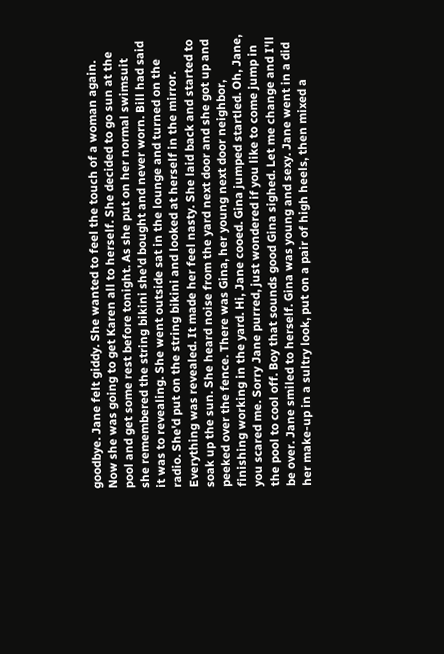goodbye. Jane felt giddy. She wanted to feel the touch of a woman again. Now she was going to get Karen all to herself. She decided to go sun at the pool and get some rest before tonight. As she put on her normal swimsuit she remembered the string bikini she'd bought and never worn. Bill had said it was to revealing. She went outside sat in the lounge and turned on the radio. She'd put on the string bikini and looked at herself in the mirror. Everything was revealed. It made her feel nasty. She laid back and started to soak up the sun. She heard noise from the yard next door and she got up and peeked over the fence. There was Gina, her young next door neighbor, finishing working in the yard. Hi, Jane cooed. Gina jumped startled. Oh, Jane, you scared me. Sorry Jane purred, just wondered if you like to come jump in the pool to cool off. Boy that sounds good Gina sighed. Let me change and I'll be over. Jane smiled to herself. Gina was young and sexy. Jane went in a did her make-up in a sultry look, put on a pair of high heels, then mixed a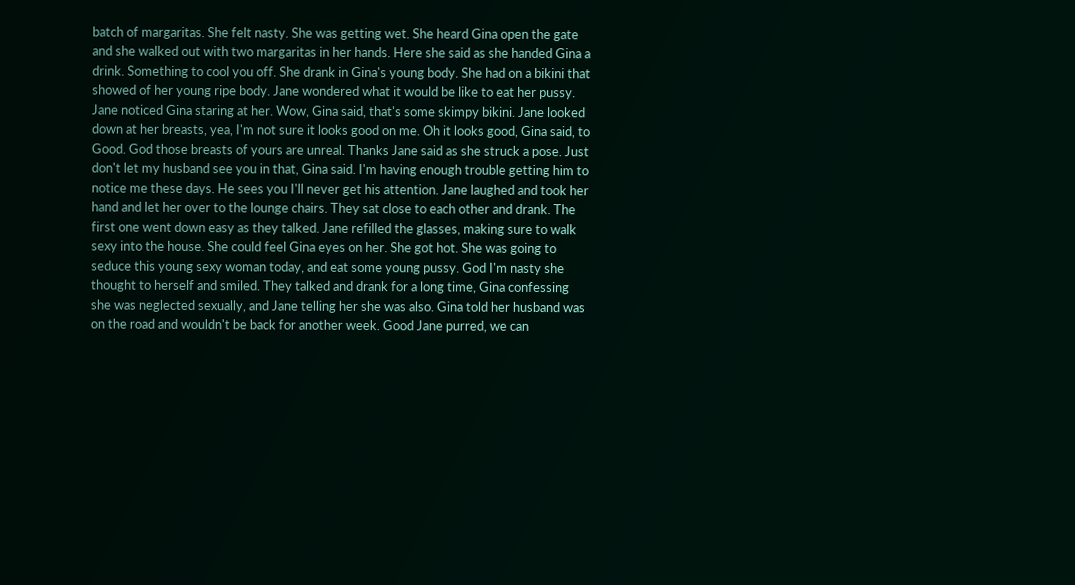batch of margaritas. She felt nasty. She was getting wet. She heard Gina open the gate and she walked out with two margaritas in her hands. Here she said as she handed Gina a drink. Something to cool you off. She drank in Gina's young body. She had on a bikini that showed of her young ripe body. Jane wondered what it would be like to eat her pussy. Jane noticed Gina staring at her. Wow, Gina said, that's some skimpy bikini. Jane looked down at her breasts, yea, I'm not sure it looks good on me. Oh it looks good, Gina said, to Good. God those breasts of yours are unreal. Thanks Jane said as she struck a pose. Just don't let my husband see you in that, Gina said. I'm having enough trouble getting him to notice me these days. He sees you I'll never get his attention. Jane laughed and took her hand and let her over to the lounge chairs. They sat close to each other and drank. The first one went down easy as they talked. Jane refilled the glasses, making sure to walk sexy into the house. She could feel Gina eyes on her. She got hot. She was going to seduce this young sexy woman today, and eat some young pussy. God I'm nasty she thought to herself and smiled. They talked and drank for a long time, Gina confessing she was neglected sexually, and Jane telling her she was also. Gina told her husband was on the road and wouldn't be back for another week. Good Jane purred, we can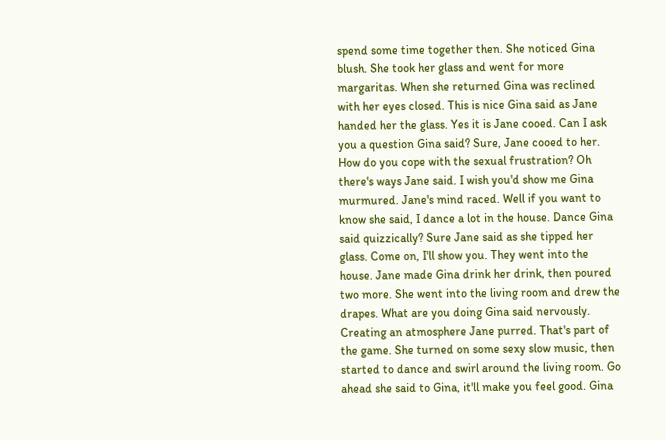spend some time together then. She noticed Gina blush. She took her glass and went for more margaritas. When she returned Gina was reclined with her eyes closed. This is nice Gina said as Jane handed her the glass. Yes it is Jane cooed. Can I ask you a question Gina said? Sure, Jane cooed to her. How do you cope with the sexual frustration? Oh there's ways Jane said. I wish you'd show me Gina murmured. Jane's mind raced. Well if you want to know she said, I dance a lot in the house. Dance Gina said quizzically? Sure Jane said as she tipped her glass. Come on, I'll show you. They went into the house. Jane made Gina drink her drink, then poured two more. She went into the living room and drew the drapes. What are you doing Gina said nervously. Creating an atmosphere Jane purred. That's part of the game. She turned on some sexy slow music, then started to dance and swirl around the living room. Go ahead she said to Gina, it'll make you feel good. Gina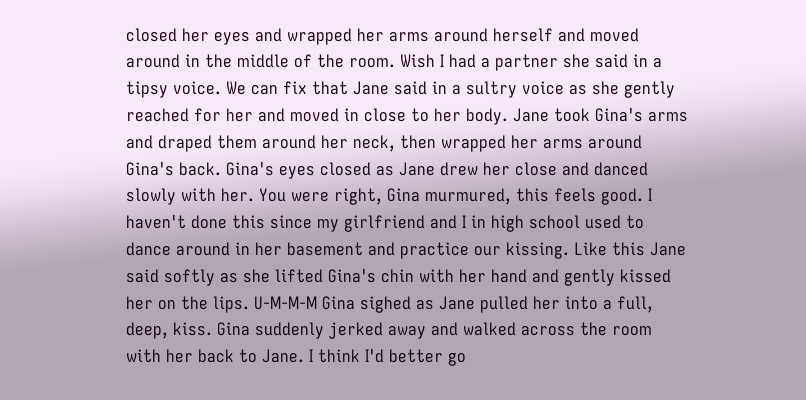closed her eyes and wrapped her arms around herself and moved around in the middle of the room. Wish I had a partner she said in a tipsy voice. We can fix that Jane said in a sultry voice as she gently reached for her and moved in close to her body. Jane took Gina's arms and draped them around her neck, then wrapped her arms around Gina's back. Gina's eyes closed as Jane drew her close and danced slowly with her. You were right, Gina murmured, this feels good. I haven't done this since my girlfriend and I in high school used to dance around in her basement and practice our kissing. Like this Jane said softly as she lifted Gina's chin with her hand and gently kissed her on the lips. U-M-M-M Gina sighed as Jane pulled her into a full, deep, kiss. Gina suddenly jerked away and walked across the room with her back to Jane. I think I'd better go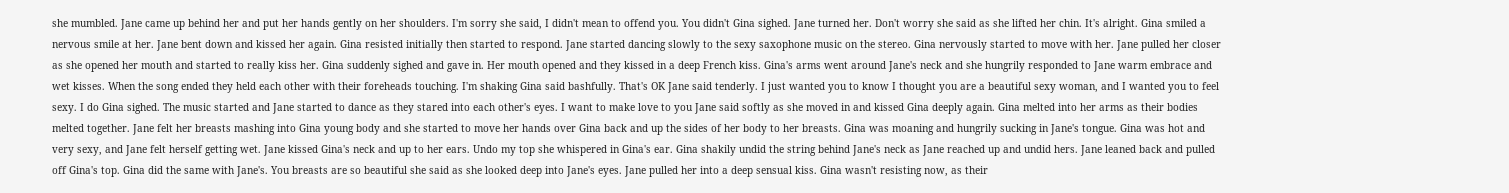she mumbled. Jane came up behind her and put her hands gently on her shoulders. I'm sorry she said, I didn't mean to offend you. You didn't Gina sighed. Jane turned her. Don't worry she said as she lifted her chin. It's alright. Gina smiled a nervous smile at her. Jane bent down and kissed her again. Gina resisted initially then started to respond. Jane started dancing slowly to the sexy saxophone music on the stereo. Gina nervously started to move with her. Jane pulled her closer as she opened her mouth and started to really kiss her. Gina suddenly sighed and gave in. Her mouth opened and they kissed in a deep French kiss. Gina's arms went around Jane's neck and she hungrily responded to Jane warm embrace and wet kisses. When the song ended they held each other with their foreheads touching. I'm shaking Gina said bashfully. That's OK Jane said tenderly. I just wanted you to know I thought you are a beautiful sexy woman, and I wanted you to feel sexy. I do Gina sighed. The music started and Jane started to dance as they stared into each other's eyes. I want to make love to you Jane said softly as she moved in and kissed Gina deeply again. Gina melted into her arms as their bodies melted together. Jane felt her breasts mashing into Gina young body and she started to move her hands over Gina back and up the sides of her body to her breasts. Gina was moaning and hungrily sucking in Jane's tongue. Gina was hot and very sexy, and Jane felt herself getting wet. Jane kissed Gina's neck and up to her ears. Undo my top she whispered in Gina's ear. Gina shakily undid the string behind Jane's neck as Jane reached up and undid hers. Jane leaned back and pulled off Gina's top. Gina did the same with Jane's. You breasts are so beautiful she said as she looked deep into Jane's eyes. Jane pulled her into a deep sensual kiss. Gina wasn't resisting now, as their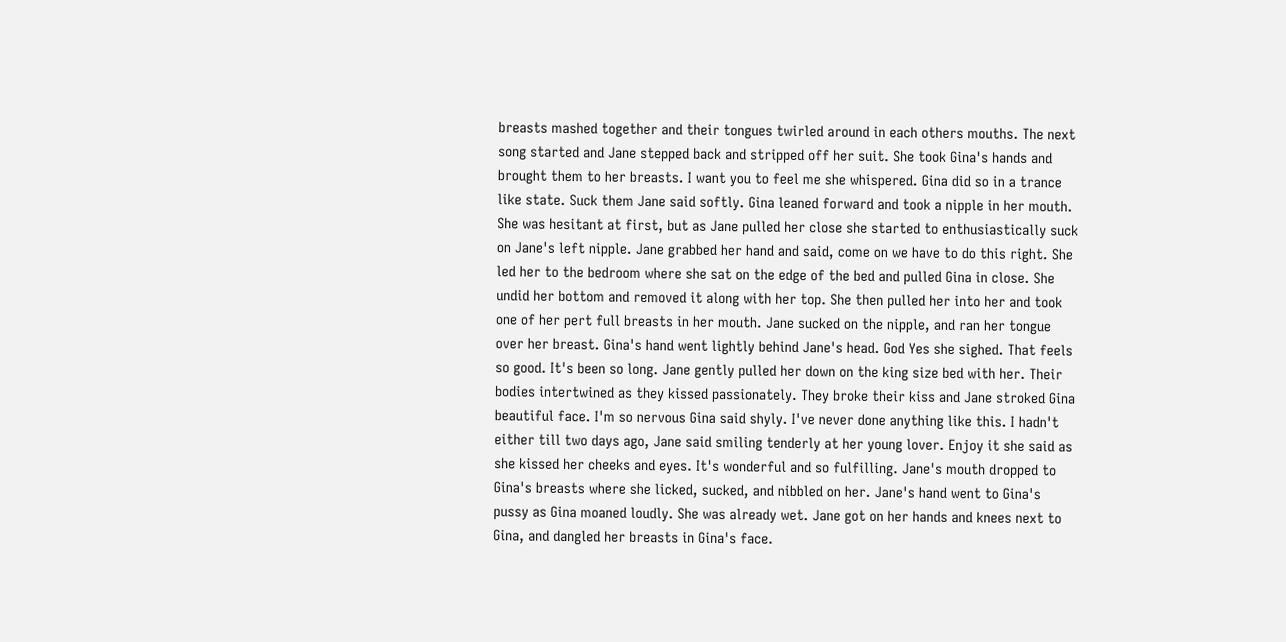breasts mashed together and their tongues twirled around in each others mouths. The next song started and Jane stepped back and stripped off her suit. She took Gina's hands and brought them to her breasts. I want you to feel me she whispered. Gina did so in a trance like state. Suck them Jane said softly. Gina leaned forward and took a nipple in her mouth. She was hesitant at first, but as Jane pulled her close she started to enthusiastically suck on Jane's left nipple. Jane grabbed her hand and said, come on we have to do this right. She led her to the bedroom where she sat on the edge of the bed and pulled Gina in close. She undid her bottom and removed it along with her top. She then pulled her into her and took one of her pert full breasts in her mouth. Jane sucked on the nipple, and ran her tongue over her breast. Gina's hand went lightly behind Jane's head. God Yes she sighed. That feels so good. It's been so long. Jane gently pulled her down on the king size bed with her. Their bodies intertwined as they kissed passionately. They broke their kiss and Jane stroked Gina beautiful face. I'm so nervous Gina said shyly. I've never done anything like this. I hadn't either till two days ago, Jane said smiling tenderly at her young lover. Enjoy it she said as she kissed her cheeks and eyes. It's wonderful and so fulfilling. Jane's mouth dropped to Gina's breasts where she licked, sucked, and nibbled on her. Jane's hand went to Gina's pussy as Gina moaned loudly. She was already wet. Jane got on her hands and knees next to Gina, and dangled her breasts in Gina's face.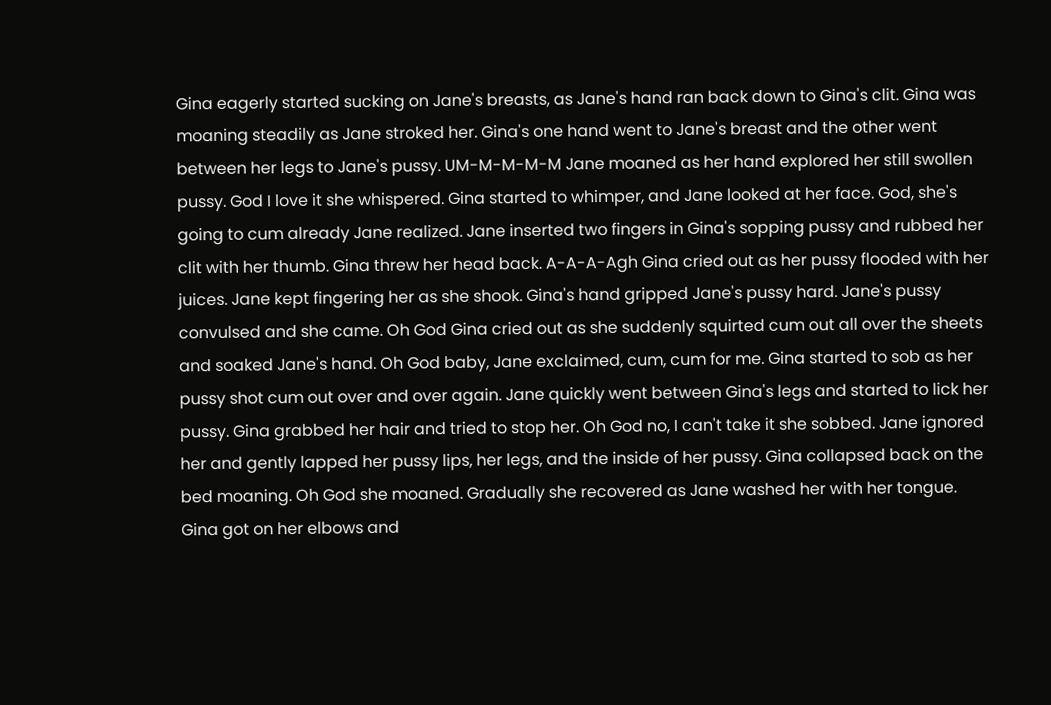Gina eagerly started sucking on Jane's breasts, as Jane's hand ran back down to Gina's clit. Gina was moaning steadily as Jane stroked her. Gina's one hand went to Jane's breast and the other went between her legs to Jane's pussy. UM-M-M-M-M Jane moaned as her hand explored her still swollen pussy. God I love it she whispered. Gina started to whimper, and Jane looked at her face. God, she's going to cum already Jane realized. Jane inserted two fingers in Gina's sopping pussy and rubbed her clit with her thumb. Gina threw her head back. A-A-A-Agh Gina cried out as her pussy flooded with her juices. Jane kept fingering her as she shook. Gina's hand gripped Jane's pussy hard. Jane's pussy convulsed and she came. Oh God Gina cried out as she suddenly squirted cum out all over the sheets and soaked Jane's hand. Oh God baby, Jane exclaimed, cum, cum for me. Gina started to sob as her pussy shot cum out over and over again. Jane quickly went between Gina's legs and started to lick her pussy. Gina grabbed her hair and tried to stop her. Oh God no, I can't take it she sobbed. Jane ignored her and gently lapped her pussy lips, her legs, and the inside of her pussy. Gina collapsed back on the bed moaning. Oh God she moaned. Gradually she recovered as Jane washed her with her tongue. Gina got on her elbows and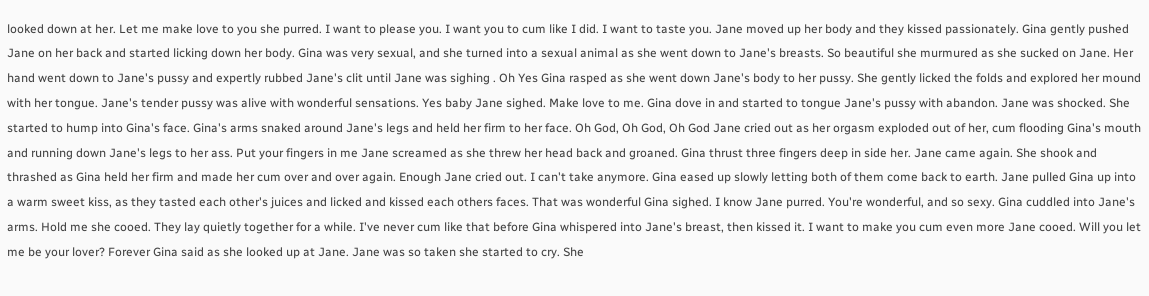looked down at her. Let me make love to you she purred. I want to please you. I want you to cum like I did. I want to taste you. Jane moved up her body and they kissed passionately. Gina gently pushed Jane on her back and started licking down her body. Gina was very sexual, and she turned into a sexual animal as she went down to Jane's breasts. So beautiful she murmured as she sucked on Jane. Her hand went down to Jane's pussy and expertly rubbed Jane's clit until Jane was sighing . Oh Yes Gina rasped as she went down Jane's body to her pussy. She gently licked the folds and explored her mound with her tongue. Jane's tender pussy was alive with wonderful sensations. Yes baby Jane sighed. Make love to me. Gina dove in and started to tongue Jane's pussy with abandon. Jane was shocked. She started to hump into Gina's face. Gina's arms snaked around Jane's legs and held her firm to her face. Oh God, Oh God, Oh God Jane cried out as her orgasm exploded out of her, cum flooding Gina's mouth and running down Jane's legs to her ass. Put your fingers in me Jane screamed as she threw her head back and groaned. Gina thrust three fingers deep in side her. Jane came again. She shook and thrashed as Gina held her firm and made her cum over and over again. Enough Jane cried out. I can't take anymore. Gina eased up slowly letting both of them come back to earth. Jane pulled Gina up into a warm sweet kiss, as they tasted each other's juices and licked and kissed each others faces. That was wonderful Gina sighed. I know Jane purred. You're wonderful, and so sexy. Gina cuddled into Jane's arms. Hold me she cooed. They lay quietly together for a while. I've never cum like that before Gina whispered into Jane's breast, then kissed it. I want to make you cum even more Jane cooed. Will you let me be your lover? Forever Gina said as she looked up at Jane. Jane was so taken she started to cry. She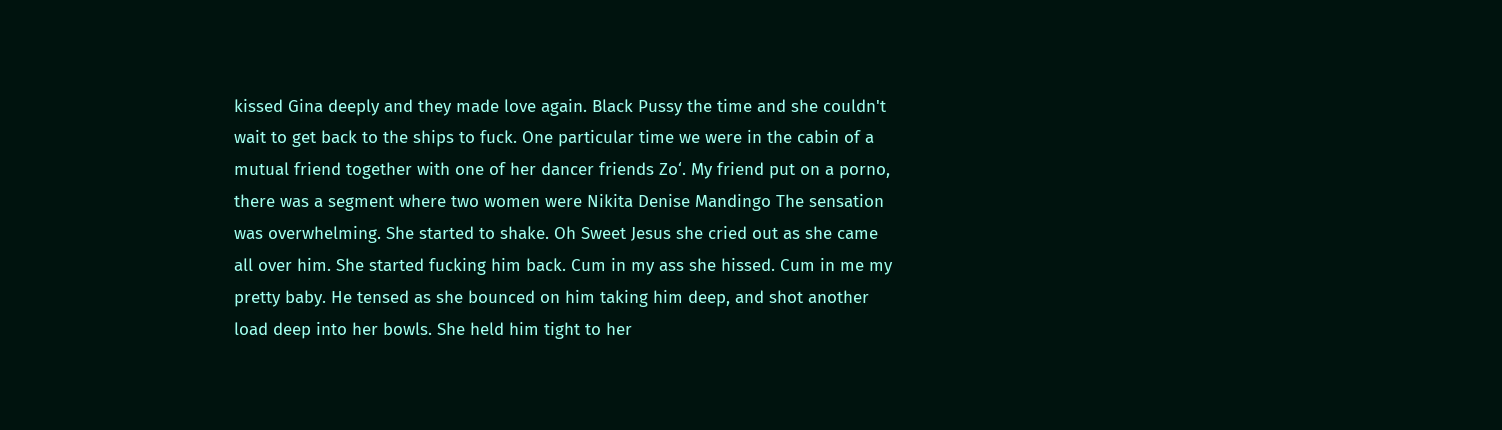kissed Gina deeply and they made love again. Black Pussy the time and she couldn't wait to get back to the ships to fuck. One particular time we were in the cabin of a mutual friend together with one of her dancer friends Zo‘. My friend put on a porno, there was a segment where two women were Nikita Denise Mandingo The sensation was overwhelming. She started to shake. Oh Sweet Jesus she cried out as she came all over him. She started fucking him back. Cum in my ass she hissed. Cum in me my pretty baby. He tensed as she bounced on him taking him deep, and shot another load deep into her bowls. She held him tight to her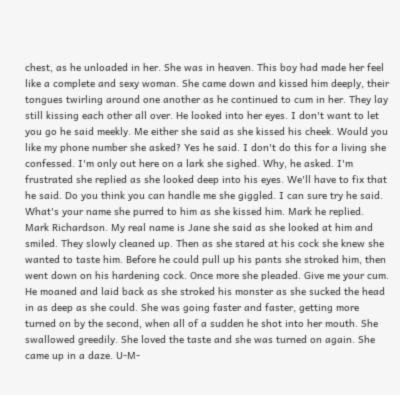chest, as he unloaded in her. She was in heaven. This boy had made her feel like a complete and sexy woman. She came down and kissed him deeply, their tongues twirling around one another as he continued to cum in her. They lay still kissing each other all over. He looked into her eyes. I don't want to let you go he said meekly. Me either she said as she kissed his cheek. Would you like my phone number she asked? Yes he said. I don't do this for a living she confessed. I'm only out here on a lark she sighed. Why, he asked. I'm frustrated she replied as she looked deep into his eyes. We'll have to fix that he said. Do you think you can handle me she giggled. I can sure try he said. What's your name she purred to him as she kissed him. Mark he replied. Mark Richardson. My real name is Jane she said as she looked at him and smiled. They slowly cleaned up. Then as she stared at his cock she knew she wanted to taste him. Before he could pull up his pants she stroked him, then went down on his hardening cock. Once more she pleaded. Give me your cum. He moaned and laid back as she stroked his monster as she sucked the head in as deep as she could. She was going faster and faster, getting more turned on by the second, when all of a sudden he shot into her mouth. She swallowed greedily. She loved the taste and she was turned on again. She came up in a daze. U-M-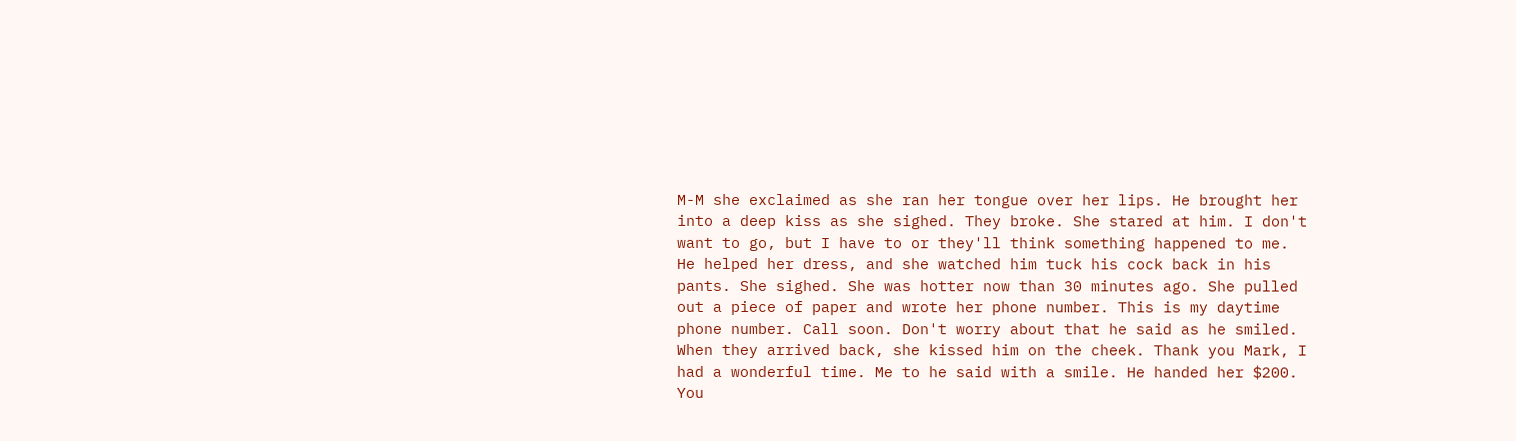M-M she exclaimed as she ran her tongue over her lips. He brought her into a deep kiss as she sighed. They broke. She stared at him. I don't want to go, but I have to or they'll think something happened to me. He helped her dress, and she watched him tuck his cock back in his pants. She sighed. She was hotter now than 30 minutes ago. She pulled out a piece of paper and wrote her phone number. This is my daytime phone number. Call soon. Don't worry about that he said as he smiled. When they arrived back, she kissed him on the cheek. Thank you Mark, I had a wonderful time. Me to he said with a smile. He handed her $200. You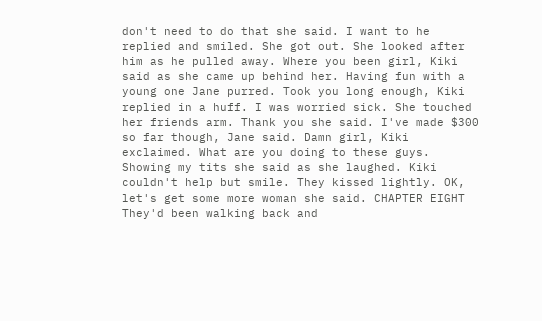don't need to do that she said. I want to he replied and smiled. She got out. She looked after him as he pulled away. Where you been girl, Kiki said as she came up behind her. Having fun with a young one Jane purred. Took you long enough, Kiki replied in a huff. I was worried sick. She touched her friends arm. Thank you she said. I've made $300 so far though, Jane said. Damn girl, Kiki exclaimed. What are you doing to these guys. Showing my tits she said as she laughed. Kiki couldn't help but smile. They kissed lightly. OK, let's get some more woman she said. CHAPTER EIGHT They'd been walking back and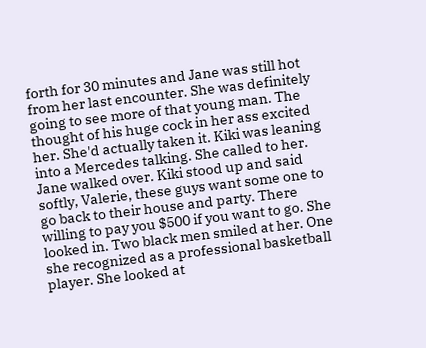forth for 30 minutes and Jane was still hot from her last encounter. She was definitely going to see more of that young man. The thought of his huge cock in her ass excited her. She'd actually taken it. Kiki was leaning into a Mercedes talking. She called to her. Jane walked over. Kiki stood up and said softly, Valerie, these guys want some one to go back to their house and party. There willing to pay you $500 if you want to go. She looked in. Two black men smiled at her. One she recognized as a professional basketball player. She looked at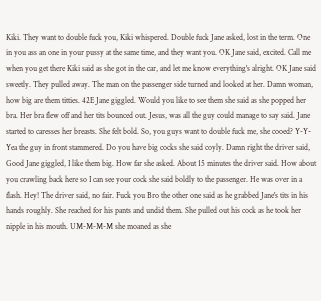Kiki. They want to double fuck you, Kiki whispered. Double fuck Jane asked, lost in the term. One in you ass an one in your pussy at the same time, and they want you. OK Jane said, excited. Call me when you get there Kiki said as she got in the car, and let me know everything's alright. OK Jane said sweetly. They pulled away. The man on the passenger side turned and looked at her. Damn woman, how big are them titties. 42E Jane giggled. Would you like to see them she said as she popped her bra. Her bra flew off and her tits bounced out. Jesus, was all the guy could manage to say said. Jane started to caresses her breasts. She felt bold. So, you guys want to double fuck me, she cooed? Y-Y-Yea the guy in front stammered. Do you have big cocks she said coyly. Damn right the driver said, Good Jane giggled, I like them big. How far she asked. About 15 minutes the driver said. How about you crawling back here so I can see your cock she said boldly to the passenger. He was over in a flash. Hey! The driver said, no fair. Fuck you Bro the other one said as he grabbed Jane's tits in his hands roughly. She reached for his pants and undid them. She pulled out his cock as he took her nipple in his mouth. UM-M-M-M she moaned as she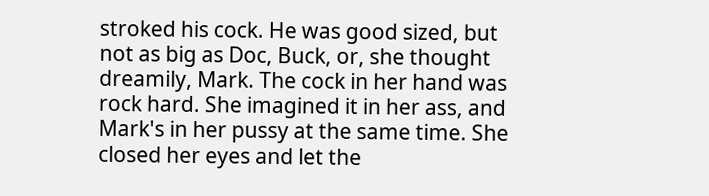stroked his cock. He was good sized, but not as big as Doc, Buck, or, she thought dreamily, Mark. The cock in her hand was rock hard. She imagined it in her ass, and Mark's in her pussy at the same time. She closed her eyes and let the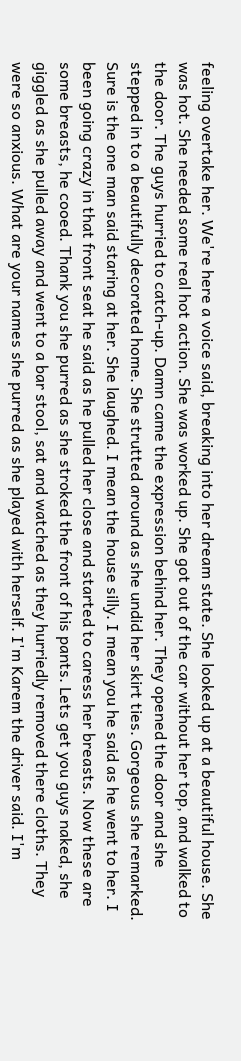feeling overtake her. We're here a voice said, breaking into her dream state. She looked up at a beautiful house. She was hot. She needed some real hot action. She was worked up. She got out of the car without her top, and walked to the door. The guys hurried to catch-up. Damn came the expression behind her. They opened the door and she stepped in to a beautifully decorated home. She strutted around as she undid her skirt ties. Gorgeous she remarked. Sure is the one man said staring at her. She laughed. I mean the house silly. I mean you he said as he went to her. I been going crazy in that front seat he said as he pulled her close and started to caress her breasts. Now these are some breasts, he cooed. Thank you she purred as she stroked the front of his pants. Lets get you guys naked, she giggled as she pulled away and went to a bar stool, sat and watched as they hurriedly removed there cloths. They were so anxious. What are your names she purred as she played with herself. I'm Karem the driver said. I'm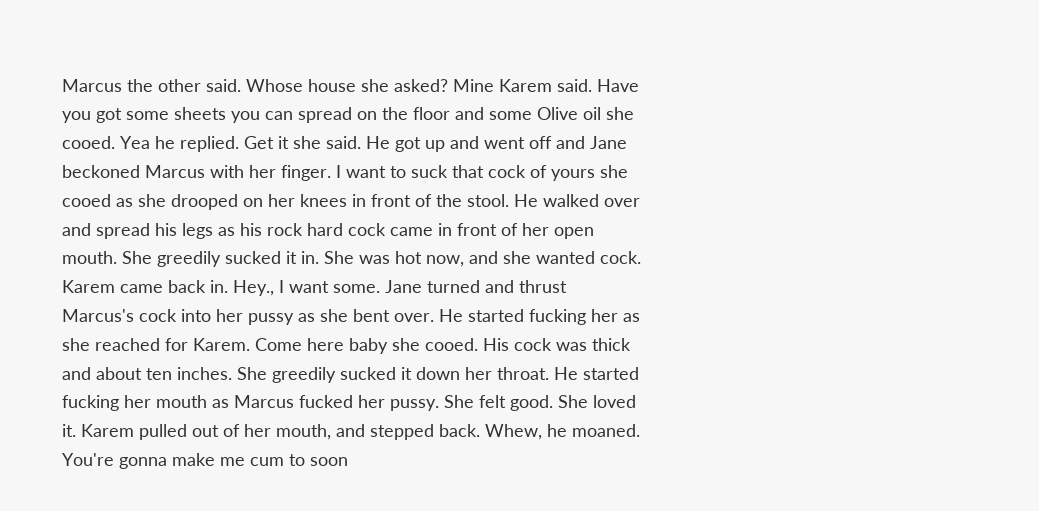Marcus the other said. Whose house she asked? Mine Karem said. Have you got some sheets you can spread on the floor and some Olive oil she cooed. Yea he replied. Get it she said. He got up and went off and Jane beckoned Marcus with her finger. I want to suck that cock of yours she cooed as she drooped on her knees in front of the stool. He walked over and spread his legs as his rock hard cock came in front of her open mouth. She greedily sucked it in. She was hot now, and she wanted cock. Karem came back in. Hey., I want some. Jane turned and thrust Marcus's cock into her pussy as she bent over. He started fucking her as she reached for Karem. Come here baby she cooed. His cock was thick and about ten inches. She greedily sucked it down her throat. He started fucking her mouth as Marcus fucked her pussy. She felt good. She loved it. Karem pulled out of her mouth, and stepped back. Whew, he moaned. You're gonna make me cum to soon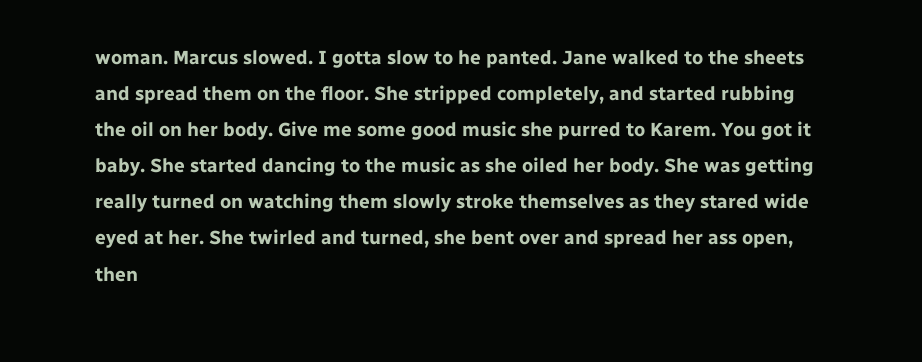woman. Marcus slowed. I gotta slow to he panted. Jane walked to the sheets and spread them on the floor. She stripped completely, and started rubbing the oil on her body. Give me some good music she purred to Karem. You got it baby. She started dancing to the music as she oiled her body. She was getting really turned on watching them slowly stroke themselves as they stared wide eyed at her. She twirled and turned, she bent over and spread her ass open, then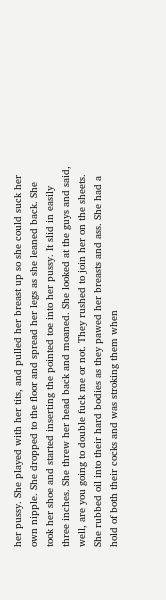her pussy. She played with her tits, and pulled her breast up so she could suck her own nipple. She dropped to the floor and spread her legs as she leaned back. She took her shoe and started inserting the pointed toe into her pussy. It slid in easily three inches. She threw her head back and moaned. She looked at the guys and said, well, are you going to double fuck me or not. They rushed to join her on the sheets. She rubbed oil into their hard bodies as they pawed her breasts and ass. She had a hold of both their cocks and was stroking them when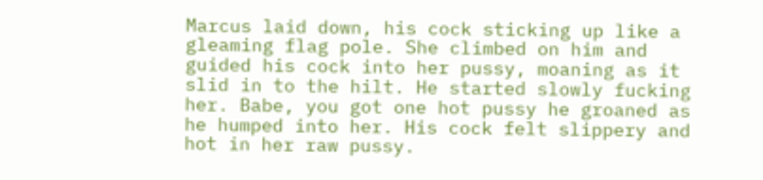Marcus laid down, his cock sticking up like a gleaming flag pole. She climbed on him and guided his cock into her pussy, moaning as it slid in to the hilt. He started slowly fucking her. Babe, you got one hot pussy he groaned as he humped into her. His cock felt slippery and hot in her raw pussy.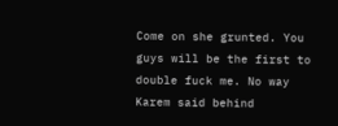Come on she grunted. You guys will be the first to double fuck me. No way Karem said behind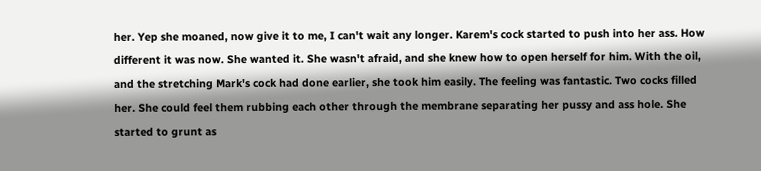her. Yep she moaned, now give it to me, I can't wait any longer. Karem's cock started to push into her ass. How different it was now. She wanted it. She wasn't afraid, and she knew how to open herself for him. With the oil, and the stretching Mark's cock had done earlier, she took him easily. The feeling was fantastic. Two cocks filled her. She could feel them rubbing each other through the membrane separating her pussy and ass hole. She started to grunt as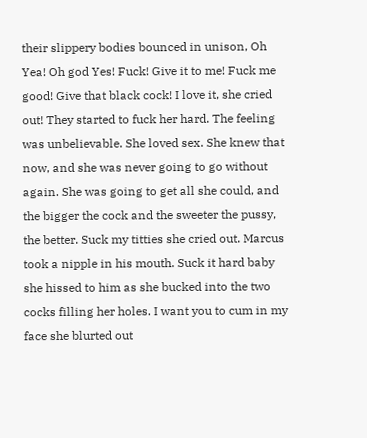their slippery bodies bounced in unison, Oh Yea! Oh god Yes! Fuck! Give it to me! Fuck me good! Give that black cock! I love it, she cried out! They started to fuck her hard. The feeling was unbelievable. She loved sex. She knew that now, and she was never going to go without again. She was going to get all she could, and the bigger the cock and the sweeter the pussy, the better. Suck my titties she cried out. Marcus took a nipple in his mouth. Suck it hard baby she hissed to him as she bucked into the two cocks filling her holes. I want you to cum in my face she blurted out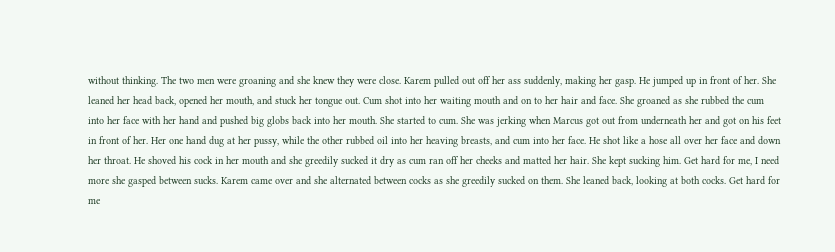without thinking. The two men were groaning and she knew they were close. Karem pulled out off her ass suddenly, making her gasp. He jumped up in front of her. She leaned her head back, opened her mouth, and stuck her tongue out. Cum shot into her waiting mouth and on to her hair and face. She groaned as she rubbed the cum into her face with her hand and pushed big globs back into her mouth. She started to cum. She was jerking when Marcus got out from underneath her and got on his feet in front of her. Her one hand dug at her pussy, while the other rubbed oil into her heaving breasts, and cum into her face. He shot like a hose all over her face and down her throat. He shoved his cock in her mouth and she greedily sucked it dry as cum ran off her cheeks and matted her hair. She kept sucking him. Get hard for me, I need more she gasped between sucks. Karem came over and she alternated between cocks as she greedily sucked on them. She leaned back, looking at both cocks. Get hard for me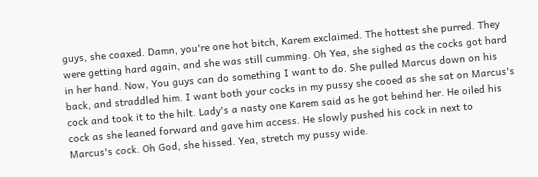guys, she coaxed. Damn, you're one hot bitch, Karem exclaimed. The hottest she purred. They were getting hard again, and she was still cumming. Oh Yea, she sighed as the cocks got hard in her hand. Now, You guys can do something I want to do. She pulled Marcus down on his back, and straddled him. I want both your cocks in my pussy she cooed as she sat on Marcus's cock and took it to the hilt. Lady's a nasty one Karem said as he got behind her. He oiled his cock as she leaned forward and gave him access. He slowly pushed his cock in next to Marcus's cock. Oh God, she hissed. Yea, stretch my pussy wide.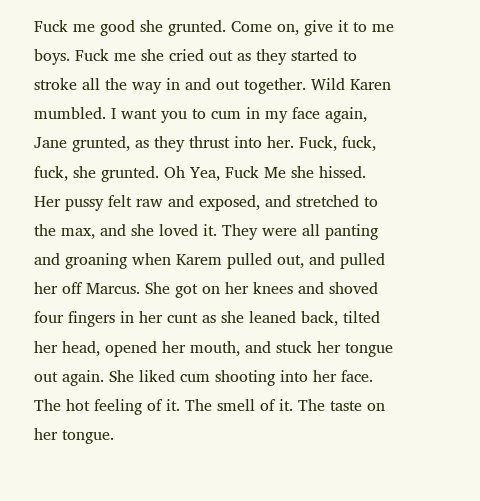Fuck me good she grunted. Come on, give it to me boys. Fuck me she cried out as they started to stroke all the way in and out together. Wild Karen mumbled. I want you to cum in my face again, Jane grunted, as they thrust into her. Fuck, fuck, fuck, she grunted. Oh Yea, Fuck Me she hissed. Her pussy felt raw and exposed, and stretched to the max, and she loved it. They were all panting and groaning when Karem pulled out, and pulled her off Marcus. She got on her knees and shoved four fingers in her cunt as she leaned back, tilted her head, opened her mouth, and stuck her tongue out again. She liked cum shooting into her face. The hot feeling of it. The smell of it. The taste on her tongue.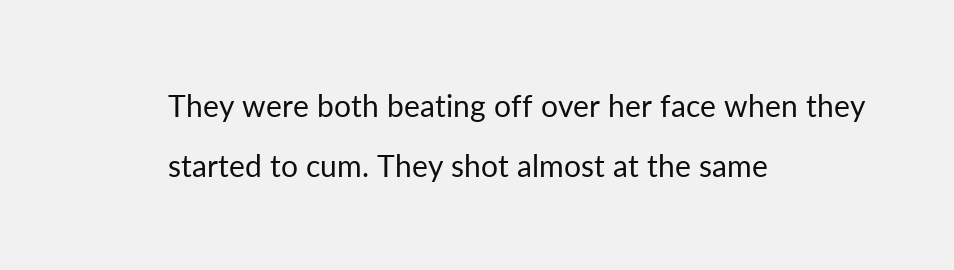They were both beating off over her face when they started to cum. They shot almost at the same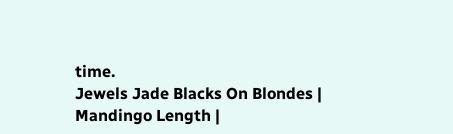time.
Jewels Jade Blacks On Blondes | Mandingo Length |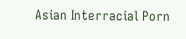Asian Interracial Porn